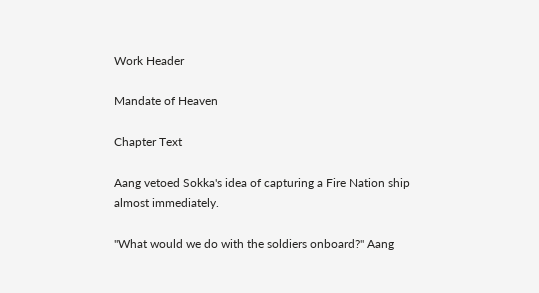Work Header

Mandate of Heaven

Chapter Text

Aang vetoed Sokka's idea of capturing a Fire Nation ship almost immediately.

"What would we do with the soldiers onboard?" Aang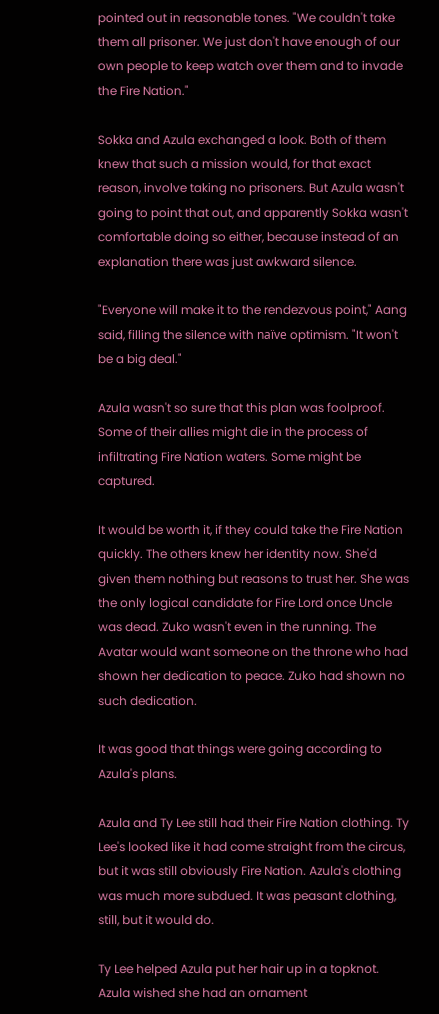pointed out in reasonable tones. "We couldn't take them all prisoner. We just don't have enough of our own people to keep watch over them and to invade the Fire Nation."

Sokka and Azula exchanged a look. Both of them knew that such a mission would, for that exact reason, involve taking no prisoners. But Azula wasn't going to point that out, and apparently Sokka wasn't comfortable doing so either, because instead of an explanation there was just awkward silence.

"Everyone will make it to the rendezvous point," Aang said, filling the silence with naïve optimism. "It won't be a big deal."

Azula wasn't so sure that this plan was foolproof. Some of their allies might die in the process of infiltrating Fire Nation waters. Some might be captured.

It would be worth it, if they could take the Fire Nation quickly. The others knew her identity now. She'd given them nothing but reasons to trust her. She was the only logical candidate for Fire Lord once Uncle was dead. Zuko wasn't even in the running. The Avatar would want someone on the throne who had shown her dedication to peace. Zuko had shown no such dedication.

It was good that things were going according to Azula's plans.

Azula and Ty Lee still had their Fire Nation clothing. Ty Lee's looked like it had come straight from the circus, but it was still obviously Fire Nation. Azula's clothing was much more subdued. It was peasant clothing, still, but it would do.

Ty Lee helped Azula put her hair up in a topknot. Azula wished she had an ornament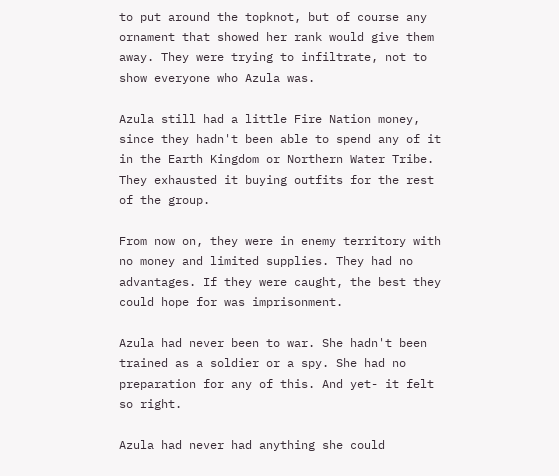to put around the topknot, but of course any ornament that showed her rank would give them away. They were trying to infiltrate, not to show everyone who Azula was.

Azula still had a little Fire Nation money, since they hadn't been able to spend any of it in the Earth Kingdom or Northern Water Tribe. They exhausted it buying outfits for the rest of the group.

From now on, they were in enemy territory with no money and limited supplies. They had no advantages. If they were caught, the best they could hope for was imprisonment.

Azula had never been to war. She hadn't been trained as a soldier or a spy. She had no preparation for any of this. And yet- it felt so right.

Azula had never had anything she could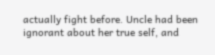actually fight before. Uncle had been ignorant about her true self, and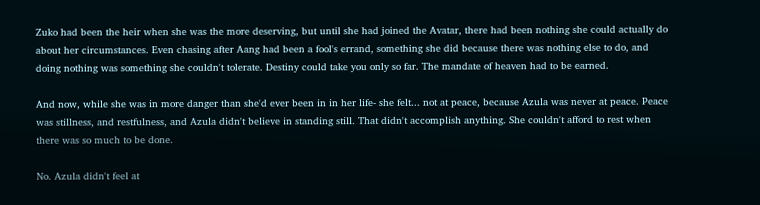Zuko had been the heir when she was the more deserving, but until she had joined the Avatar, there had been nothing she could actually do about her circumstances. Even chasing after Aang had been a fool's errand, something she did because there was nothing else to do, and doing nothing was something she couldn't tolerate. Destiny could take you only so far. The mandate of heaven had to be earned.

And now, while she was in more danger than she'd ever been in in her life- she felt... not at peace, because Azula was never at peace. Peace was stillness, and restfulness, and Azula didn't believe in standing still. That didn't accomplish anything. She couldn't afford to rest when there was so much to be done.

No. Azula didn't feel at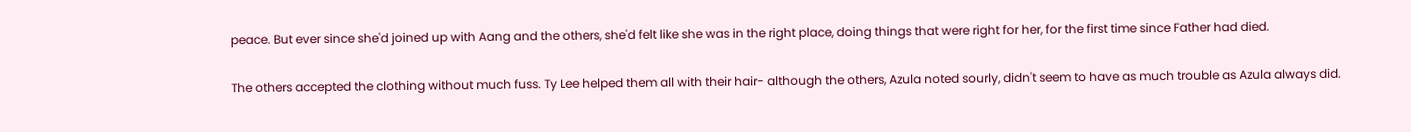peace. But ever since she'd joined up with Aang and the others, she'd felt like she was in the right place, doing things that were right for her, for the first time since Father had died.

The others accepted the clothing without much fuss. Ty Lee helped them all with their hair- although the others, Azula noted sourly, didn't seem to have as much trouble as Azula always did.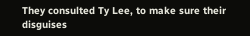They consulted Ty Lee, to make sure their disguises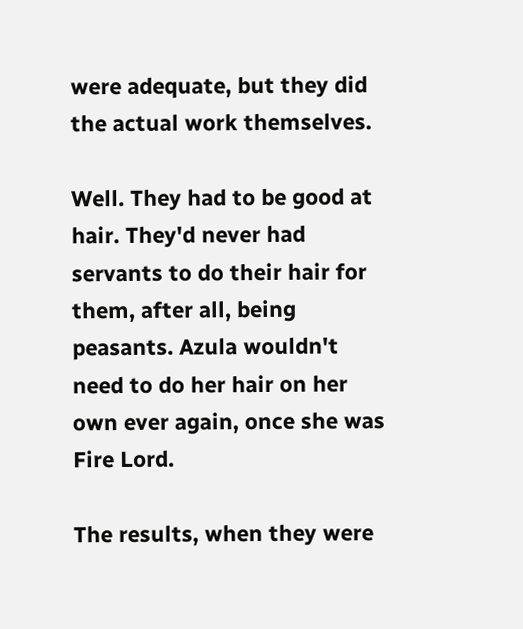were adequate, but they did the actual work themselves.

Well. They had to be good at hair. They'd never had servants to do their hair for them, after all, being peasants. Azula wouldn't need to do her hair on her own ever again, once she was Fire Lord.

The results, when they were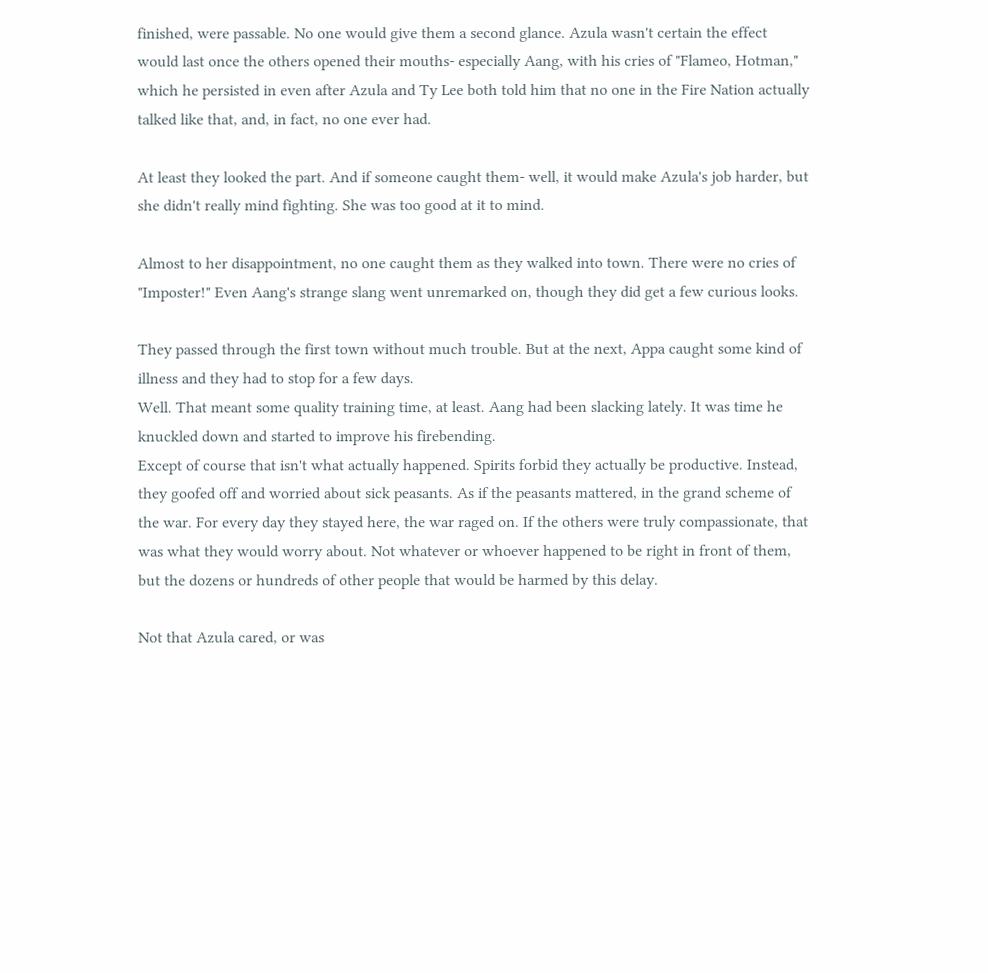finished, were passable. No one would give them a second glance. Azula wasn't certain the effect would last once the others opened their mouths- especially Aang, with his cries of "Flameo, Hotman," which he persisted in even after Azula and Ty Lee both told him that no one in the Fire Nation actually talked like that, and, in fact, no one ever had.

At least they looked the part. And if someone caught them- well, it would make Azula's job harder, but she didn't really mind fighting. She was too good at it to mind.

Almost to her disappointment, no one caught them as they walked into town. There were no cries of "Imposter!" Even Aang's strange slang went unremarked on, though they did get a few curious looks.

They passed through the first town without much trouble. But at the next, Appa caught some kind of illness and they had to stop for a few days.
Well. That meant some quality training time, at least. Aang had been slacking lately. It was time he knuckled down and started to improve his firebending.
Except of course that isn't what actually happened. Spirits forbid they actually be productive. Instead, they goofed off and worried about sick peasants. As if the peasants mattered, in the grand scheme of the war. For every day they stayed here, the war raged on. If the others were truly compassionate, that was what they would worry about. Not whatever or whoever happened to be right in front of them, but the dozens or hundreds of other people that would be harmed by this delay.

Not that Azula cared, or was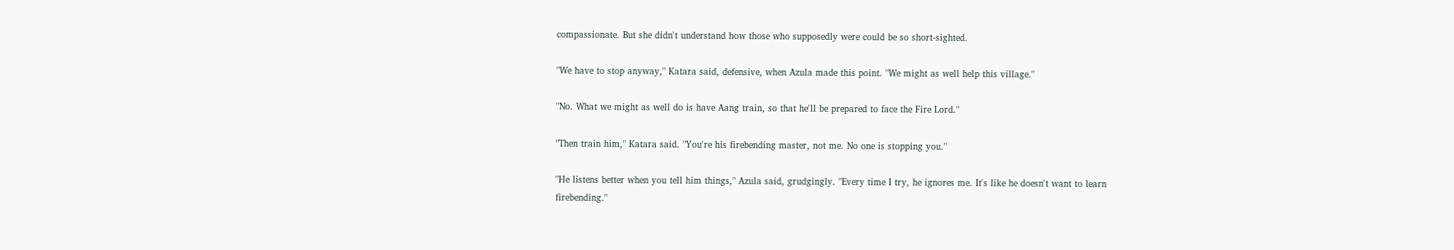compassionate. But she didn't understand how those who supposedly were could be so short-sighted.

"We have to stop anyway," Katara said, defensive, when Azula made this point. "We might as well help this village."

"No. What we might as well do is have Aang train, so that he'll be prepared to face the Fire Lord."

"Then train him," Katara said. "You're his firebending master, not me. No one is stopping you."

"He listens better when you tell him things," Azula said, grudgingly. "Every time I try, he ignores me. It's like he doesn't want to learn firebending."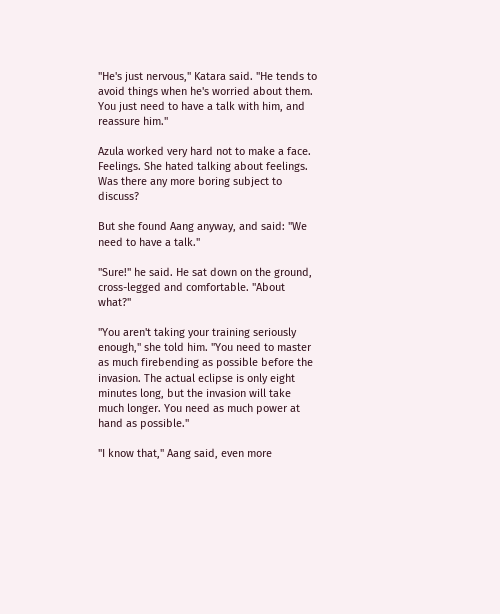"He's just nervous," Katara said. "He tends to avoid things when he's worried about them. You just need to have a talk with him, and reassure him."

Azula worked very hard not to make a face. Feelings. She hated talking about feelings. Was there any more boring subject to discuss?

But she found Aang anyway, and said: "We need to have a talk."

"Sure!" he said. He sat down on the ground, cross-legged and comfortable. "About what?"

"You aren't taking your training seriously enough," she told him. "You need to master as much firebending as possible before the invasion. The actual eclipse is only eight minutes long, but the invasion will take much longer. You need as much power at hand as possible."

"I know that," Aang said, even more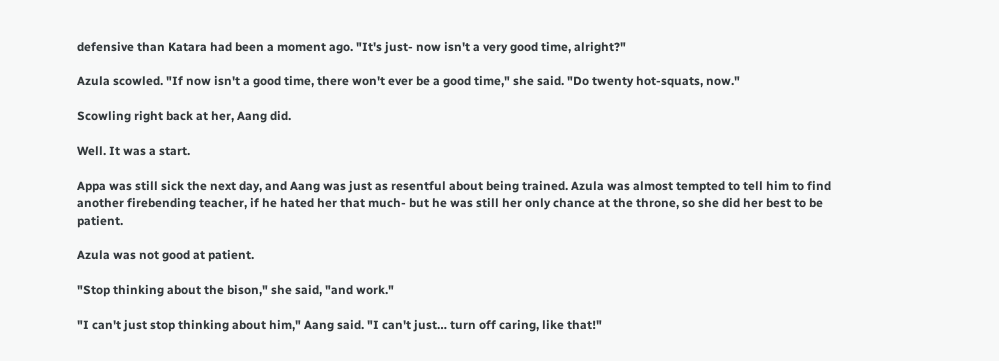defensive than Katara had been a moment ago. "It's just- now isn't a very good time, alright?"

Azula scowled. "If now isn't a good time, there won't ever be a good time," she said. "Do twenty hot-squats, now."

Scowling right back at her, Aang did.

Well. It was a start.

Appa was still sick the next day, and Aang was just as resentful about being trained. Azula was almost tempted to tell him to find another firebending teacher, if he hated her that much- but he was still her only chance at the throne, so she did her best to be patient.

Azula was not good at patient.

"Stop thinking about the bison," she said, "and work."

"I can't just stop thinking about him," Aang said. "I can't just… turn off caring, like that!"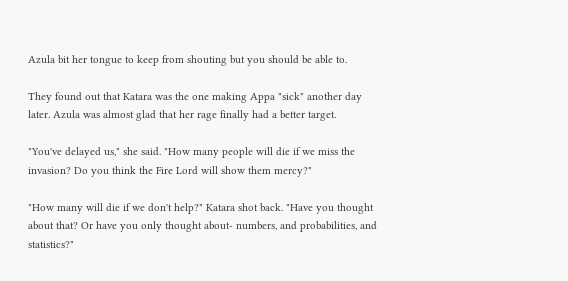Azula bit her tongue to keep from shouting but you should be able to.

They found out that Katara was the one making Appa "sick" another day later. Azula was almost glad that her rage finally had a better target.

"You've delayed us," she said. "How many people will die if we miss the invasion? Do you think the Fire Lord will show them mercy?"

"How many will die if we don't help?" Katara shot back. "Have you thought about that? Or have you only thought about- numbers, and probabilities, and statistics?"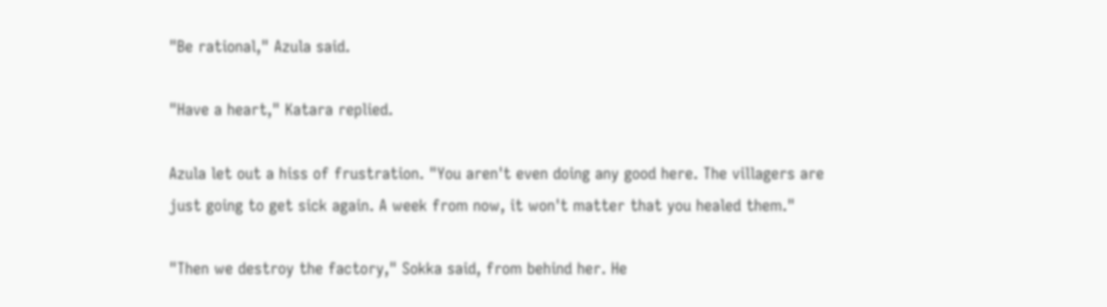"Be rational," Azula said.

"Have a heart," Katara replied.

Azula let out a hiss of frustration. "You aren't even doing any good here. The villagers are just going to get sick again. A week from now, it won't matter that you healed them."

"Then we destroy the factory," Sokka said, from behind her. He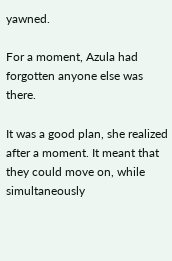yawned.

For a moment, Azula had forgotten anyone else was there.

It was a good plan, she realized after a moment. It meant that they could move on, while simultaneously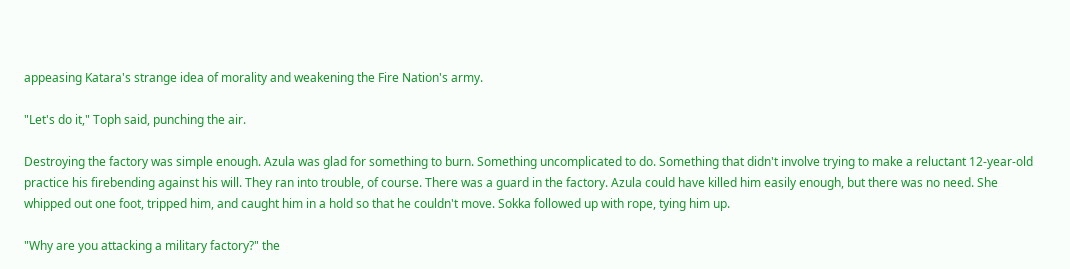appeasing Katara's strange idea of morality and weakening the Fire Nation's army.

"Let's do it," Toph said, punching the air.

Destroying the factory was simple enough. Azula was glad for something to burn. Something uncomplicated to do. Something that didn't involve trying to make a reluctant 12-year-old practice his firebending against his will. They ran into trouble, of course. There was a guard in the factory. Azula could have killed him easily enough, but there was no need. She whipped out one foot, tripped him, and caught him in a hold so that he couldn't move. Sokka followed up with rope, tying him up.

"Why are you attacking a military factory?" the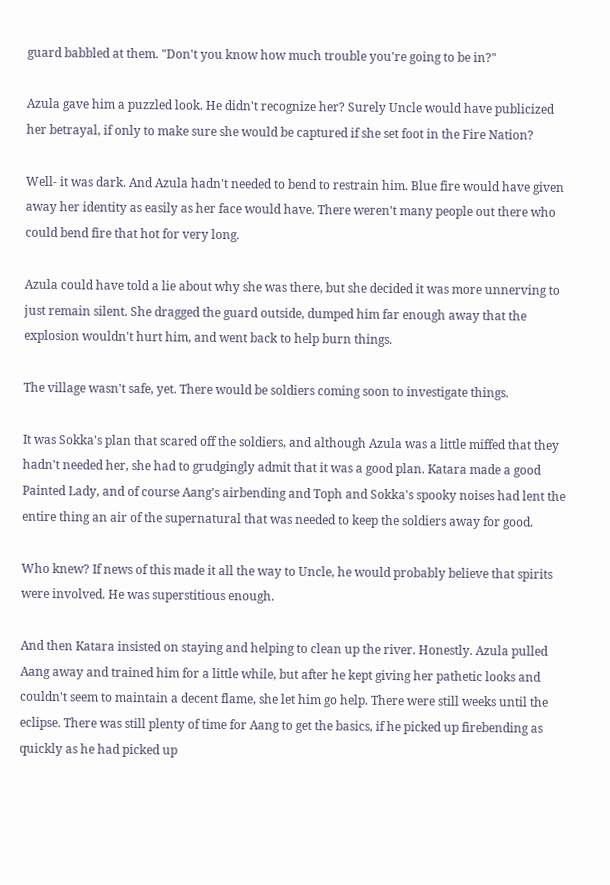guard babbled at them. "Don't you know how much trouble you're going to be in?"

Azula gave him a puzzled look. He didn't recognize her? Surely Uncle would have publicized her betrayal, if only to make sure she would be captured if she set foot in the Fire Nation?

Well- it was dark. And Azula hadn't needed to bend to restrain him. Blue fire would have given away her identity as easily as her face would have. There weren't many people out there who could bend fire that hot for very long.

Azula could have told a lie about why she was there, but she decided it was more unnerving to just remain silent. She dragged the guard outside, dumped him far enough away that the explosion wouldn't hurt him, and went back to help burn things.

The village wasn't safe, yet. There would be soldiers coming soon to investigate things.

It was Sokka's plan that scared off the soldiers, and although Azula was a little miffed that they hadn't needed her, she had to grudgingly admit that it was a good plan. Katara made a good Painted Lady, and of course Aang's airbending and Toph and Sokka's spooky noises had lent the entire thing an air of the supernatural that was needed to keep the soldiers away for good.

Who knew? If news of this made it all the way to Uncle, he would probably believe that spirits were involved. He was superstitious enough.

And then Katara insisted on staying and helping to clean up the river. Honestly. Azula pulled Aang away and trained him for a little while, but after he kept giving her pathetic looks and couldn't seem to maintain a decent flame, she let him go help. There were still weeks until the eclipse. There was still plenty of time for Aang to get the basics, if he picked up firebending as quickly as he had picked up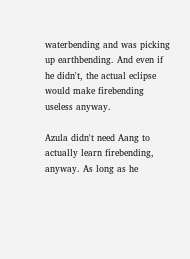waterbending and was picking up earthbending. And even if he didn't, the actual eclipse would make firebending useless anyway.

Azula didn't need Aang to actually learn firebending, anyway. As long as he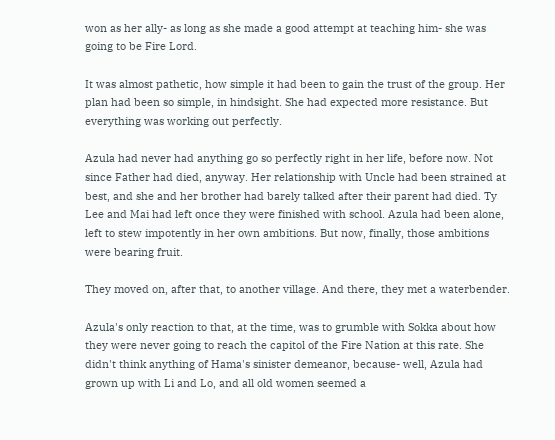won as her ally- as long as she made a good attempt at teaching him- she was going to be Fire Lord.

It was almost pathetic, how simple it had been to gain the trust of the group. Her plan had been so simple, in hindsight. She had expected more resistance. But everything was working out perfectly.

Azula had never had anything go so perfectly right in her life, before now. Not since Father had died, anyway. Her relationship with Uncle had been strained at best, and she and her brother had barely talked after their parent had died. Ty Lee and Mai had left once they were finished with school. Azula had been alone, left to stew impotently in her own ambitions. But now, finally, those ambitions were bearing fruit.

They moved on, after that, to another village. And there, they met a waterbender.

Azula's only reaction to that, at the time, was to grumble with Sokka about how they were never going to reach the capitol of the Fire Nation at this rate. She didn't think anything of Hama's sinister demeanor, because- well, Azula had grown up with Li and Lo, and all old women seemed a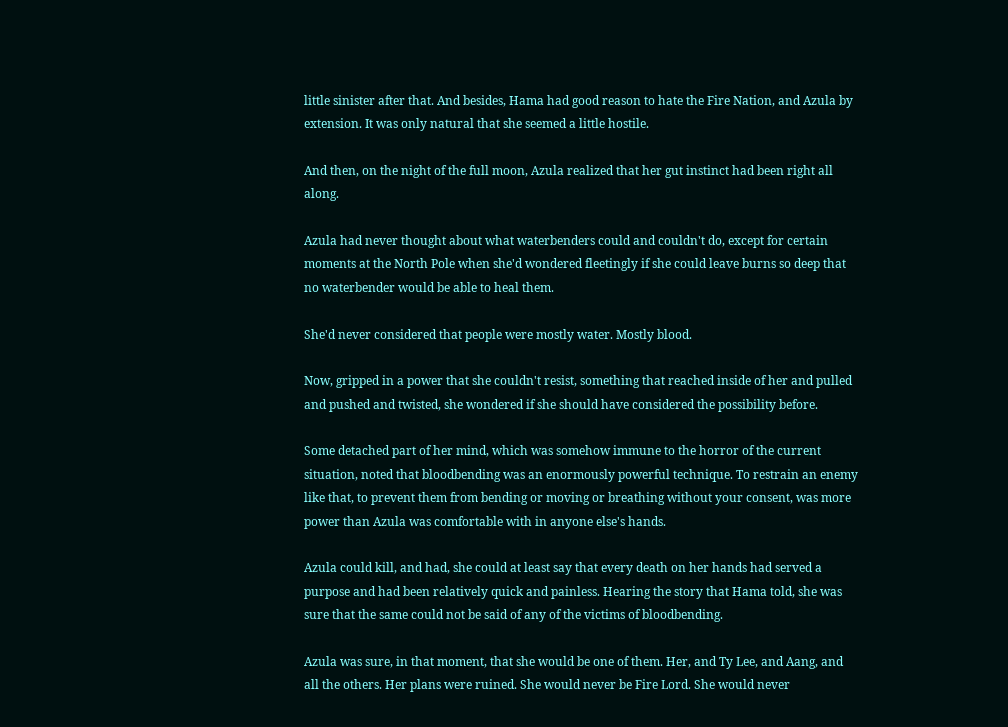little sinister after that. And besides, Hama had good reason to hate the Fire Nation, and Azula by extension. It was only natural that she seemed a little hostile.

And then, on the night of the full moon, Azula realized that her gut instinct had been right all along.

Azula had never thought about what waterbenders could and couldn't do, except for certain moments at the North Pole when she'd wondered fleetingly if she could leave burns so deep that no waterbender would be able to heal them.

She'd never considered that people were mostly water. Mostly blood.

Now, gripped in a power that she couldn't resist, something that reached inside of her and pulled and pushed and twisted, she wondered if she should have considered the possibility before.

Some detached part of her mind, which was somehow immune to the horror of the current situation, noted that bloodbending was an enormously powerful technique. To restrain an enemy like that, to prevent them from bending or moving or breathing without your consent, was more power than Azula was comfortable with in anyone else's hands.

Azula could kill, and had, she could at least say that every death on her hands had served a purpose and had been relatively quick and painless. Hearing the story that Hama told, she was sure that the same could not be said of any of the victims of bloodbending.

Azula was sure, in that moment, that she would be one of them. Her, and Ty Lee, and Aang, and all the others. Her plans were ruined. She would never be Fire Lord. She would never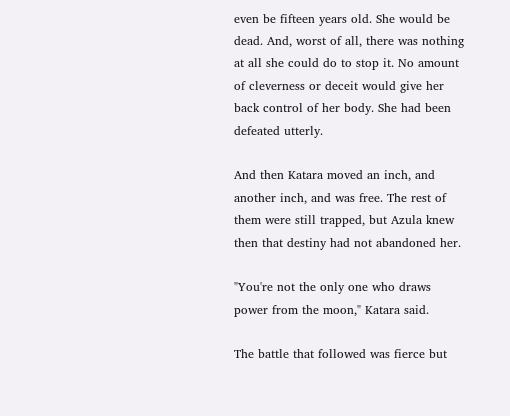even be fifteen years old. She would be dead. And, worst of all, there was nothing at all she could do to stop it. No amount of cleverness or deceit would give her back control of her body. She had been defeated utterly.

And then Katara moved an inch, and another inch, and was free. The rest of them were still trapped, but Azula knew then that destiny had not abandoned her.

"You're not the only one who draws power from the moon," Katara said.

The battle that followed was fierce but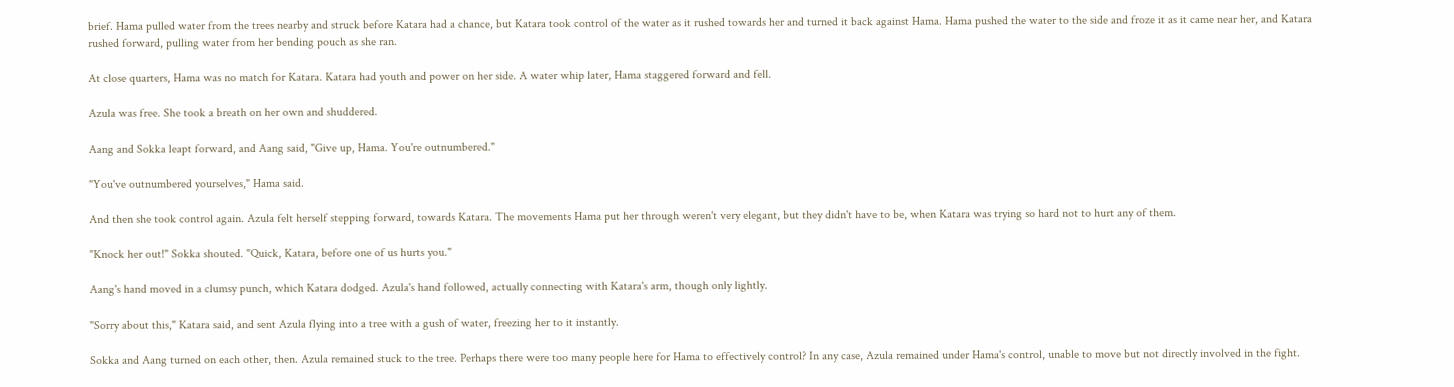brief. Hama pulled water from the trees nearby and struck before Katara had a chance, but Katara took control of the water as it rushed towards her and turned it back against Hama. Hama pushed the water to the side and froze it as it came near her, and Katara rushed forward, pulling water from her bending pouch as she ran.

At close quarters, Hama was no match for Katara. Katara had youth and power on her side. A water whip later, Hama staggered forward and fell.

Azula was free. She took a breath on her own and shuddered.

Aang and Sokka leapt forward, and Aang said, "Give up, Hama. You're outnumbered."

"You've outnumbered yourselves," Hama said.

And then she took control again. Azula felt herself stepping forward, towards Katara. The movements Hama put her through weren't very elegant, but they didn't have to be, when Katara was trying so hard not to hurt any of them.

"Knock her out!" Sokka shouted. "Quick, Katara, before one of us hurts you."

Aang's hand moved in a clumsy punch, which Katara dodged. Azula's hand followed, actually connecting with Katara's arm, though only lightly.

"Sorry about this," Katara said, and sent Azula flying into a tree with a gush of water, freezing her to it instantly.

Sokka and Aang turned on each other, then. Azula remained stuck to the tree. Perhaps there were too many people here for Hama to effectively control? In any case, Azula remained under Hama's control, unable to move but not directly involved in the fight.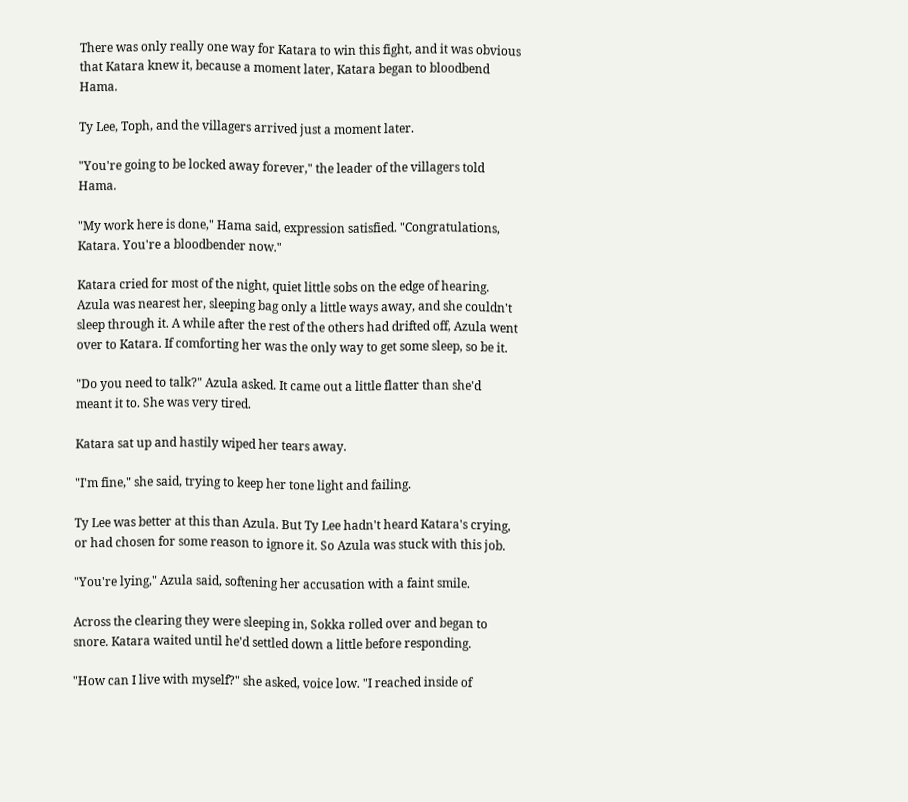There was only really one way for Katara to win this fight, and it was obvious that Katara knew it, because a moment later, Katara began to bloodbend Hama.

Ty Lee, Toph, and the villagers arrived just a moment later.

"You're going to be locked away forever," the leader of the villagers told Hama.

"My work here is done," Hama said, expression satisfied. "Congratulations, Katara. You're a bloodbender now."

Katara cried for most of the night, quiet little sobs on the edge of hearing. Azula was nearest her, sleeping bag only a little ways away, and she couldn't sleep through it. A while after the rest of the others had drifted off, Azula went over to Katara. If comforting her was the only way to get some sleep, so be it.

"Do you need to talk?" Azula asked. It came out a little flatter than she'd meant it to. She was very tired.

Katara sat up and hastily wiped her tears away.

"I'm fine," she said, trying to keep her tone light and failing.

Ty Lee was better at this than Azula. But Ty Lee hadn't heard Katara's crying, or had chosen for some reason to ignore it. So Azula was stuck with this job.

"You're lying," Azula said, softening her accusation with a faint smile.

Across the clearing they were sleeping in, Sokka rolled over and began to snore. Katara waited until he'd settled down a little before responding.

"How can I live with myself?" she asked, voice low. "I reached inside of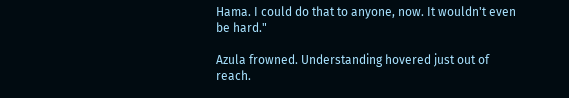Hama. I could do that to anyone, now. It wouldn't even be hard."

Azula frowned. Understanding hovered just out of reach.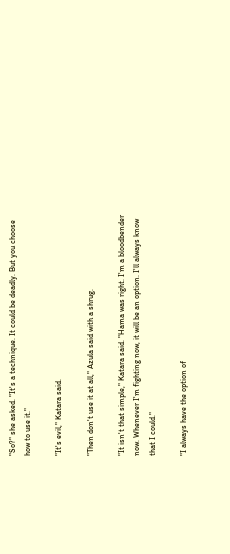"So?" she asked. "It's a technique. It could be deadly. But you choose how to use it."

"It's evil," Katara said.

"Then don't use it at all," Azula said with a shrug.

"It isn't that simple," Katara said. "Hama was right. I'm a bloodbender now. Whenever I'm fighting now, it will be an option. I'll always know that I could."

"I always have the option of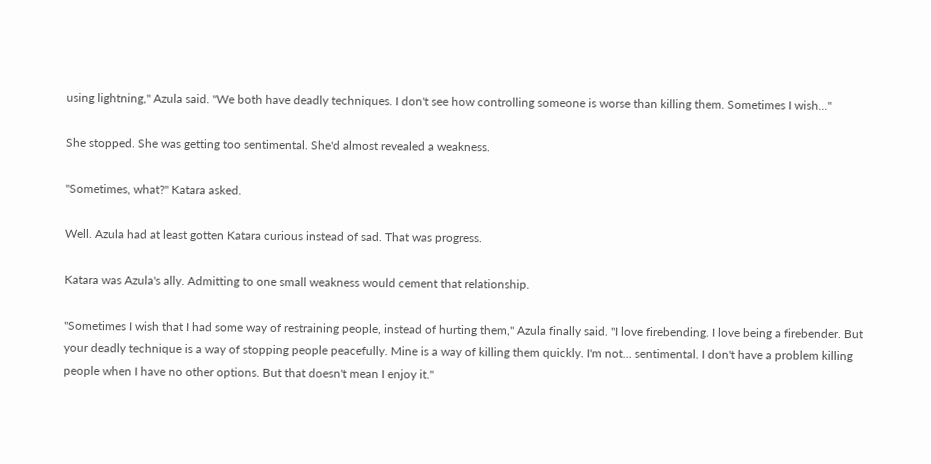using lightning," Azula said. "We both have deadly techniques. I don't see how controlling someone is worse than killing them. Sometimes I wish..."

She stopped. She was getting too sentimental. She'd almost revealed a weakness.

"Sometimes, what?" Katara asked.

Well. Azula had at least gotten Katara curious instead of sad. That was progress.

Katara was Azula's ally. Admitting to one small weakness would cement that relationship.

"Sometimes I wish that I had some way of restraining people, instead of hurting them," Azula finally said. "I love firebending. I love being a firebender. But your deadly technique is a way of stopping people peacefully. Mine is a way of killing them quickly. I'm not... sentimental. I don't have a problem killing people when I have no other options. But that doesn't mean I enjoy it."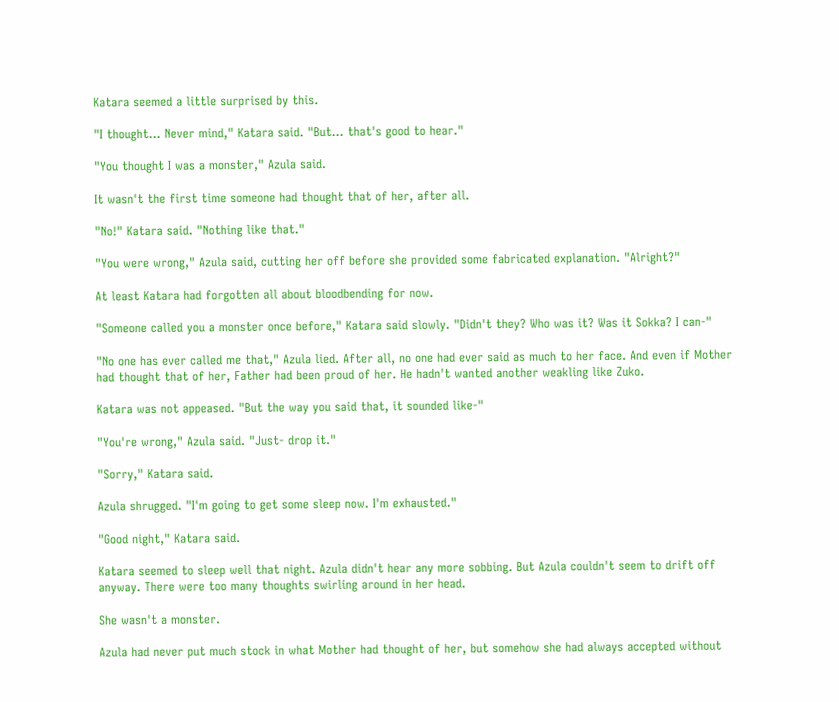Katara seemed a little surprised by this.

"I thought... Never mind," Katara said. "But... that's good to hear."

"You thought I was a monster," Azula said.

It wasn't the first time someone had thought that of her, after all.

"No!" Katara said. "Nothing like that."

"You were wrong," Azula said, cutting her off before she provided some fabricated explanation. "Alright?"

At least Katara had forgotten all about bloodbending for now.

"Someone called you a monster once before," Katara said slowly. "Didn't they? Who was it? Was it Sokka? I can-"

"No one has ever called me that," Azula lied. After all, no one had ever said as much to her face. And even if Mother had thought that of her, Father had been proud of her. He hadn't wanted another weakling like Zuko.

Katara was not appeased. "But the way you said that, it sounded like-"

"You're wrong," Azula said. "Just- drop it."

"Sorry," Katara said.

Azula shrugged. "I'm going to get some sleep now. I'm exhausted."

"Good night," Katara said.

Katara seemed to sleep well that night. Azula didn't hear any more sobbing. But Azula couldn't seem to drift off anyway. There were too many thoughts swirling around in her head.

She wasn't a monster.

Azula had never put much stock in what Mother had thought of her, but somehow she had always accepted without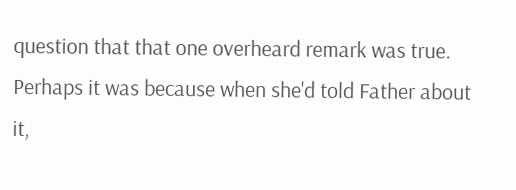question that that one overheard remark was true. Perhaps it was because when she'd told Father about it,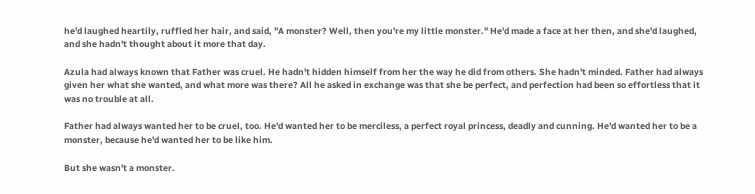he'd laughed heartily, ruffled her hair, and said, "A monster? Well, then you're my little monster." He'd made a face at her then, and she'd laughed, and she hadn't thought about it more that day.

Azula had always known that Father was cruel. He hadn't hidden himself from her the way he did from others. She hadn't minded. Father had always given her what she wanted, and what more was there? All he asked in exchange was that she be perfect, and perfection had been so effortless that it was no trouble at all.

Father had always wanted her to be cruel, too. He'd wanted her to be merciless, a perfect royal princess, deadly and cunning. He'd wanted her to be a monster, because he'd wanted her to be like him.

But she wasn't a monster.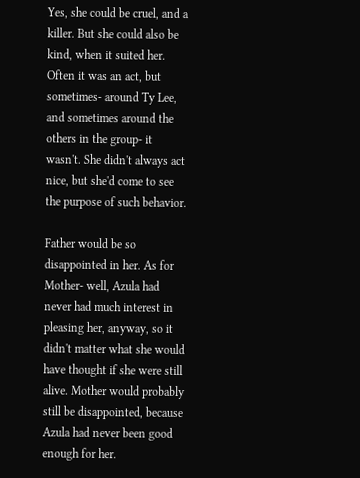Yes, she could be cruel, and a killer. But she could also be kind, when it suited her. Often it was an act, but sometimes- around Ty Lee, and sometimes around the others in the group- it wasn't. She didn't always act nice, but she'd come to see the purpose of such behavior.

Father would be so disappointed in her. As for Mother- well, Azula had never had much interest in pleasing her, anyway, so it didn't matter what she would have thought if she were still alive. Mother would probably still be disappointed, because Azula had never been good enough for her.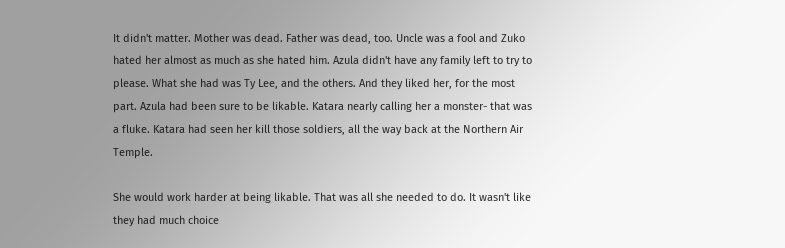It didn't matter. Mother was dead. Father was dead, too. Uncle was a fool and Zuko hated her almost as much as she hated him. Azula didn't have any family left to try to please. What she had was Ty Lee, and the others. And they liked her, for the most part. Azula had been sure to be likable. Katara nearly calling her a monster- that was a fluke. Katara had seen her kill those soldiers, all the way back at the Northern Air Temple.

She would work harder at being likable. That was all she needed to do. It wasn't like they had much choice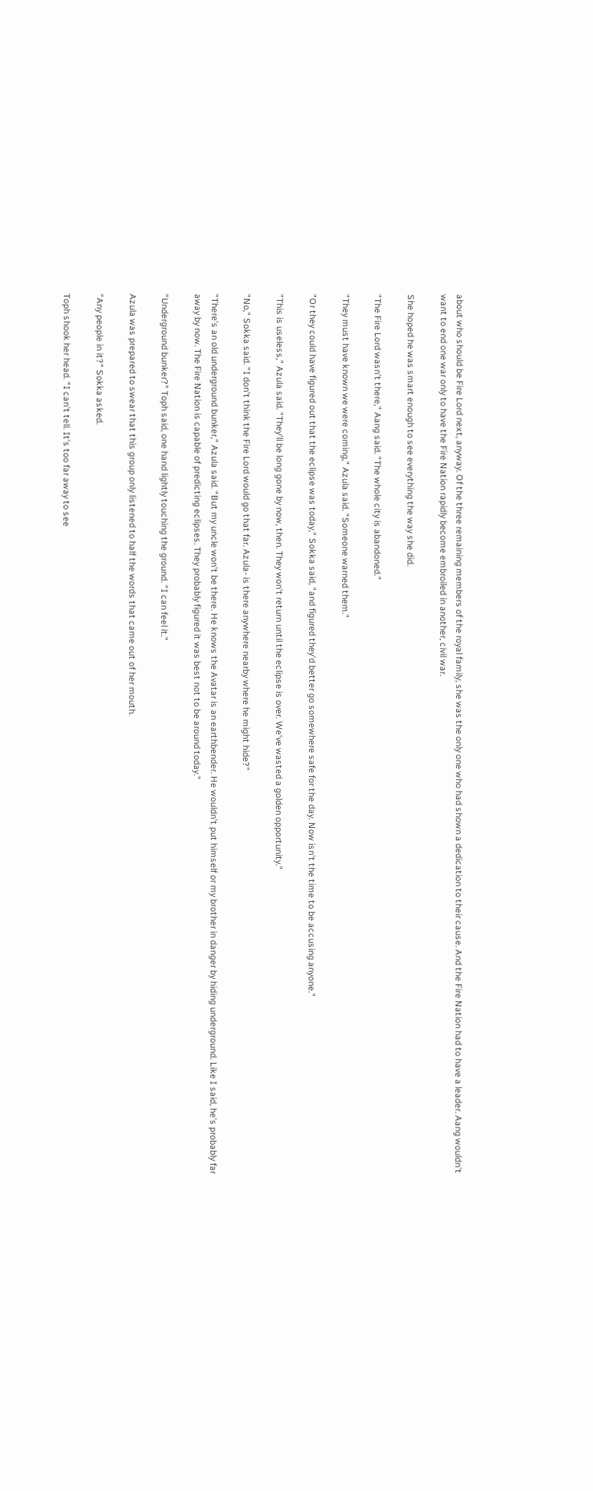about who should be Fire Lord next, anyway. Of the three remaining members of the royal family, she was the only one who had shown a dedication to their cause. And the Fire Nation had to have a leader. Aang wouldn't want to end one war only to have the Fire Nation rapidly become embroiled in another, civil war.

She hoped he was smart enough to see everything the way she did.

"The Fire Lord wasn't there," Aang said. "The whole city is abandoned."

"They must have known we were coming," Azula said. "Someone warned them."

"Or they could have figured out that the eclipse was today," Sokka said, "and figured they'd better go somewhere safe for the day. Now isn't the time to be accusing anyone."

"This is useless," Azula said. "They'll be long gone by now, then. They won't return until the eclipse is over. We've wasted a golden opportunity."

"No," Sokka said. "I don't think the Fire Lord would go that far. Azula- is there anywhere nearby where he might hide?"

"There's an old underground bunker," Azula said. "But my uncle won't be there. He knows the Avatar is an earthbender. He wouldn't put himself or my brother in danger by hiding underground. Like I said, he's probably far away by now. The Fire Nation is capable of predicting eclipses. They probably figured it was best not to be around today."

"Underground bunker?" Toph said, one hand lightly touching the ground. "I can feel it."

Azula was prepared to swear that this group only listened to half the words that came out of her mouth.

"Any people in it?" Sokka asked.

Toph shook her head. "I can't tell. It's too far away to see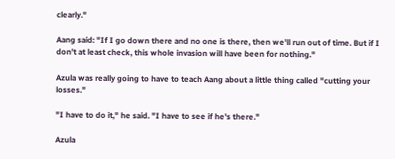clearly."

Aang said: "If I go down there and no one is there, then we'll run out of time. But if I don't at least check, this whole invasion will have been for nothing."

Azula was really going to have to teach Aang about a little thing called "cutting your losses."

"I have to do it," he said. "I have to see if he's there."

Azula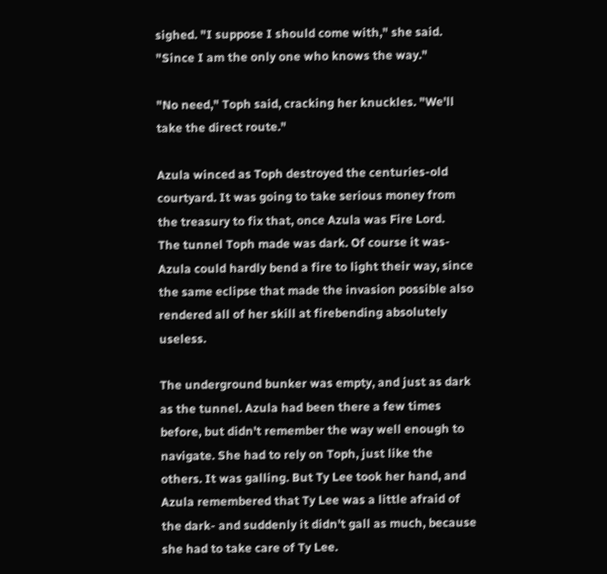sighed. "I suppose I should come with," she said. "Since I am the only one who knows the way."

"No need," Toph said, cracking her knuckles. "We'll take the direct route."

Azula winced as Toph destroyed the centuries-old courtyard. It was going to take serious money from the treasury to fix that, once Azula was Fire Lord.
The tunnel Toph made was dark. Of course it was- Azula could hardly bend a fire to light their way, since the same eclipse that made the invasion possible also rendered all of her skill at firebending absolutely useless.

The underground bunker was empty, and just as dark as the tunnel. Azula had been there a few times before, but didn't remember the way well enough to navigate. She had to rely on Toph, just like the others. It was galling. But Ty Lee took her hand, and Azula remembered that Ty Lee was a little afraid of the dark- and suddenly it didn't gall as much, because she had to take care of Ty Lee.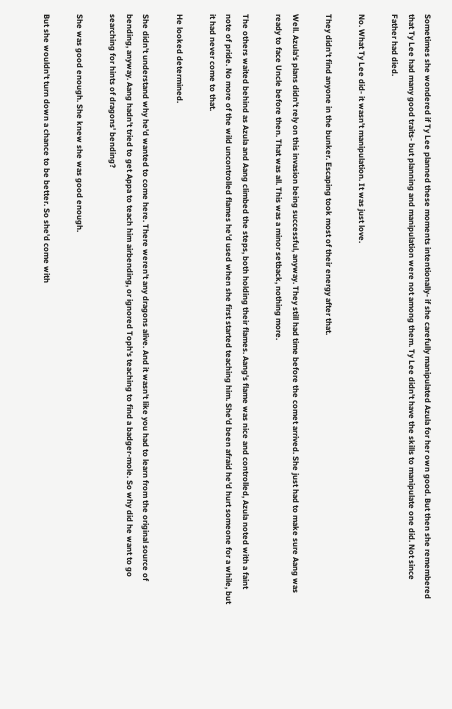Sometimes she wondered if Ty Lee planned these moments intentionally- if she carefully manipulated Azula for her own good. But then she remembered that Ty Lee had many good traits- but planning and manipulation were not among them. Ty Lee didn't have the skills to manipulate one did. Not since Father had died.

No. What Ty Lee did- it wasn't manipulation. It was just love.

They didn't find anyone in the bunker. Escaping took most of their energy after that.

Well. Azula's plans didn't rely on this invasion being successful, anyway. They still had time before the comet arrived. She just had to make sure Aang was ready to face Uncle before then. That was all. This was a minor setback, nothing more.

The others waited behind as Azula and Aang climbed the steps, both holding their flames. Aang's flame was nice and controlled, Azula noted with a faint note of pride. No more of the wild uncontrolled flames he'd used when she first started teaching him. She'd been afraid he'd hurt someone for a while, but it had never come to that.

He looked determined.

She didn't understand why he'd wanted to come here. There weren't any dragons alive. And it wasn't like you had to learn from the original source of bending, anyway. Aang hadn't tried to get Appa to teach him airbending, or ignored Toph's teaching to find a badger-mole. So why did he want to go searching for hints of dragons' bending?

She was good enough. She knew she was good enough.

But she wouldn't turn down a chance to be better. So she'd come with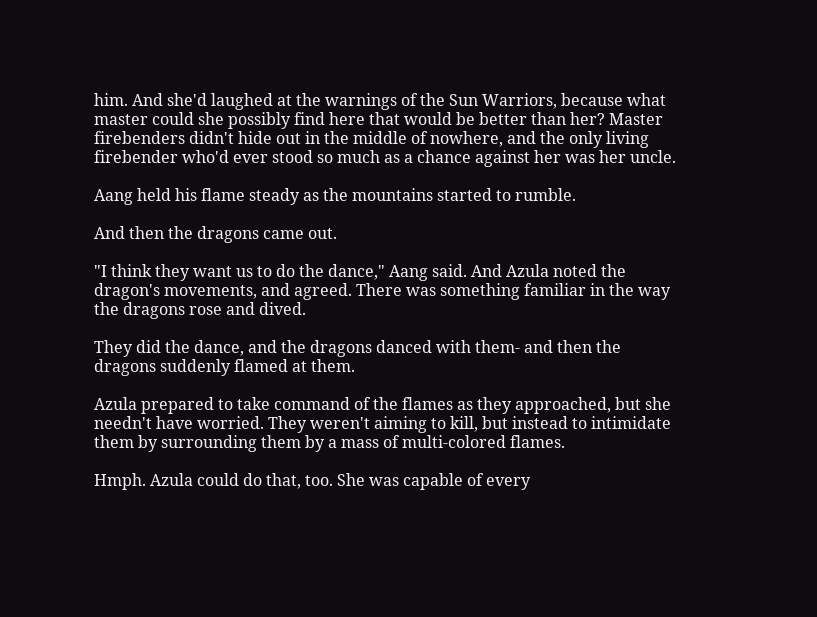him. And she'd laughed at the warnings of the Sun Warriors, because what master could she possibly find here that would be better than her? Master firebenders didn't hide out in the middle of nowhere, and the only living firebender who'd ever stood so much as a chance against her was her uncle.

Aang held his flame steady as the mountains started to rumble.

And then the dragons came out.

"I think they want us to do the dance," Aang said. And Azula noted the dragon's movements, and agreed. There was something familiar in the way the dragons rose and dived.

They did the dance, and the dragons danced with them- and then the dragons suddenly flamed at them.

Azula prepared to take command of the flames as they approached, but she needn't have worried. They weren't aiming to kill, but instead to intimidate them by surrounding them by a mass of multi-colored flames.

Hmph. Azula could do that, too. She was capable of every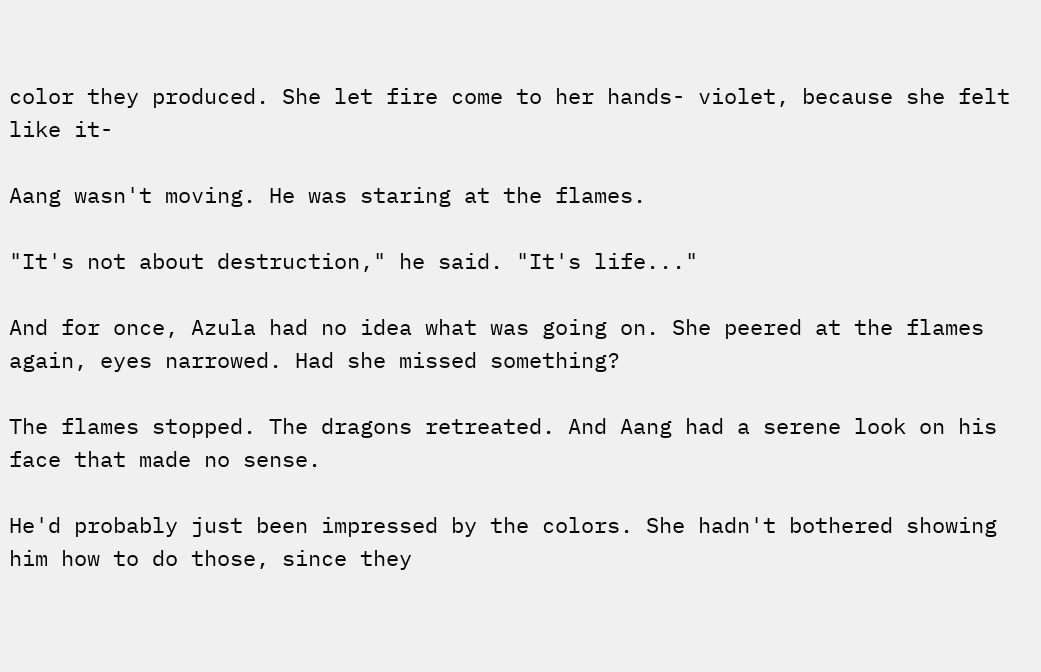color they produced. She let fire come to her hands- violet, because she felt like it-

Aang wasn't moving. He was staring at the flames.

"It's not about destruction," he said. "It's life..."

And for once, Azula had no idea what was going on. She peered at the flames again, eyes narrowed. Had she missed something?

The flames stopped. The dragons retreated. And Aang had a serene look on his face that made no sense.

He'd probably just been impressed by the colors. She hadn't bothered showing him how to do those, since they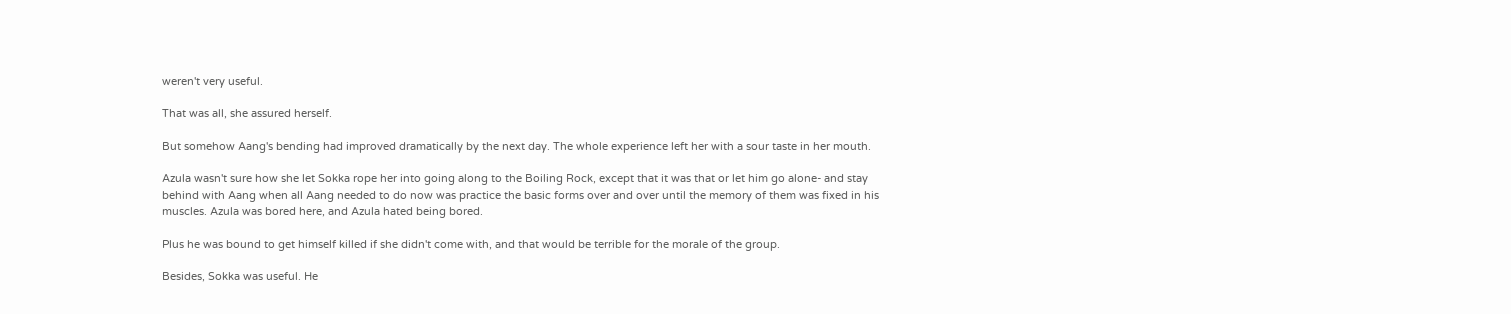weren't very useful.

That was all, she assured herself.

But somehow Aang's bending had improved dramatically by the next day. The whole experience left her with a sour taste in her mouth.

Azula wasn't sure how she let Sokka rope her into going along to the Boiling Rock, except that it was that or let him go alone- and stay behind with Aang when all Aang needed to do now was practice the basic forms over and over until the memory of them was fixed in his muscles. Azula was bored here, and Azula hated being bored.

Plus he was bound to get himself killed if she didn't come with, and that would be terrible for the morale of the group.

Besides, Sokka was useful. He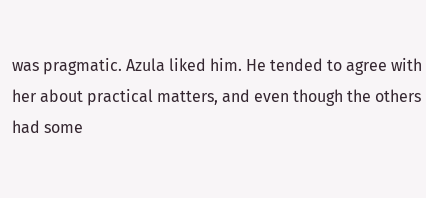was pragmatic. Azula liked him. He tended to agree with her about practical matters, and even though the others had some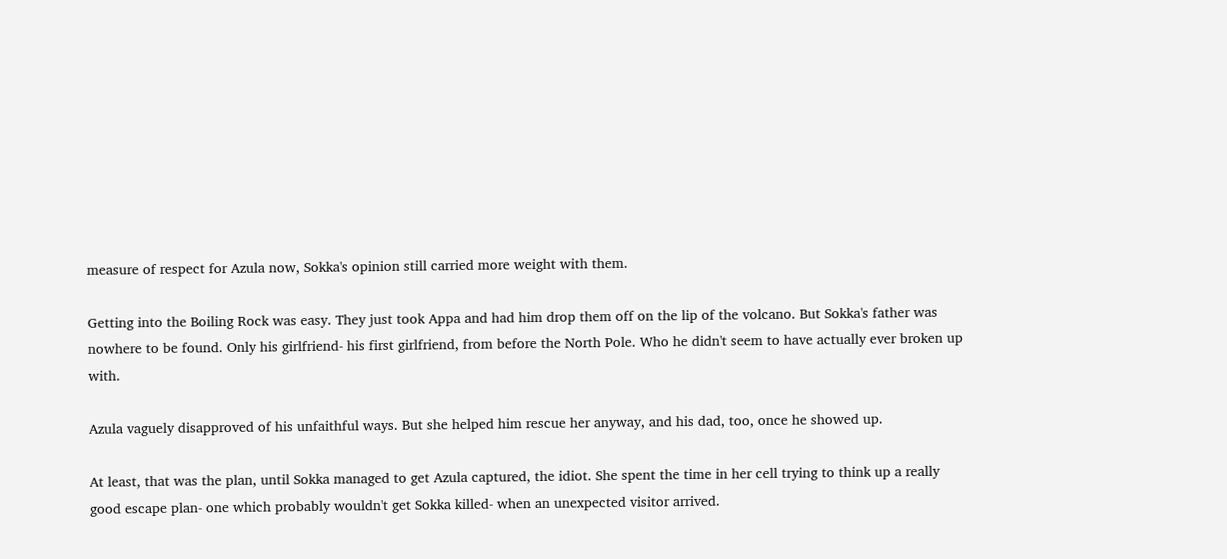measure of respect for Azula now, Sokka's opinion still carried more weight with them.

Getting into the Boiling Rock was easy. They just took Appa and had him drop them off on the lip of the volcano. But Sokka's father was nowhere to be found. Only his girlfriend- his first girlfriend, from before the North Pole. Who he didn't seem to have actually ever broken up with.

Azula vaguely disapproved of his unfaithful ways. But she helped him rescue her anyway, and his dad, too, once he showed up.

At least, that was the plan, until Sokka managed to get Azula captured, the idiot. She spent the time in her cell trying to think up a really good escape plan- one which probably wouldn't get Sokka killed- when an unexpected visitor arrived.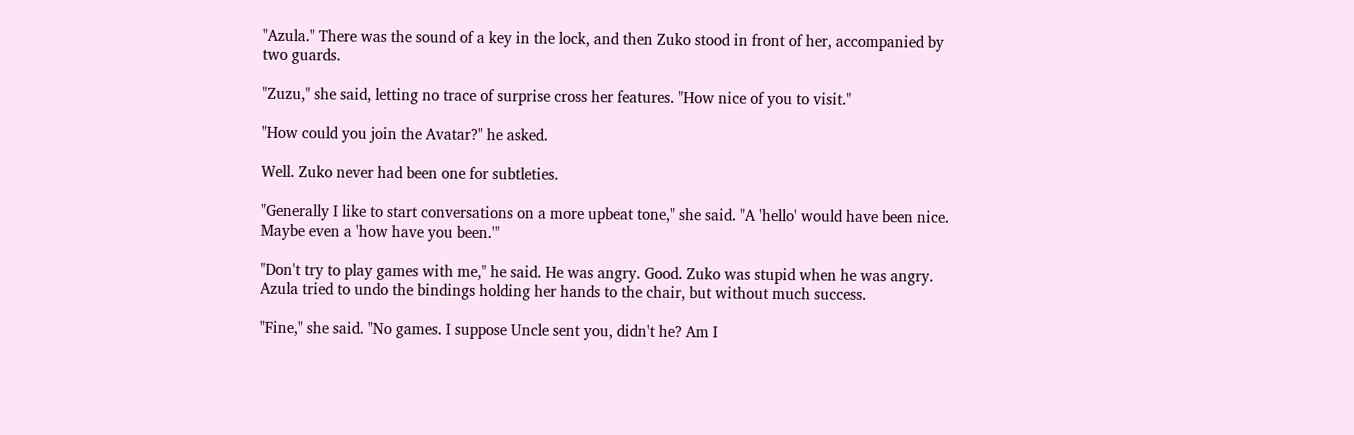"Azula." There was the sound of a key in the lock, and then Zuko stood in front of her, accompanied by two guards.

"Zuzu," she said, letting no trace of surprise cross her features. "How nice of you to visit."

"How could you join the Avatar?" he asked.

Well. Zuko never had been one for subtleties.

"Generally I like to start conversations on a more upbeat tone," she said. "A 'hello' would have been nice. Maybe even a 'how have you been.'"

"Don't try to play games with me," he said. He was angry. Good. Zuko was stupid when he was angry. Azula tried to undo the bindings holding her hands to the chair, but without much success.

"Fine," she said. "No games. I suppose Uncle sent you, didn't he? Am I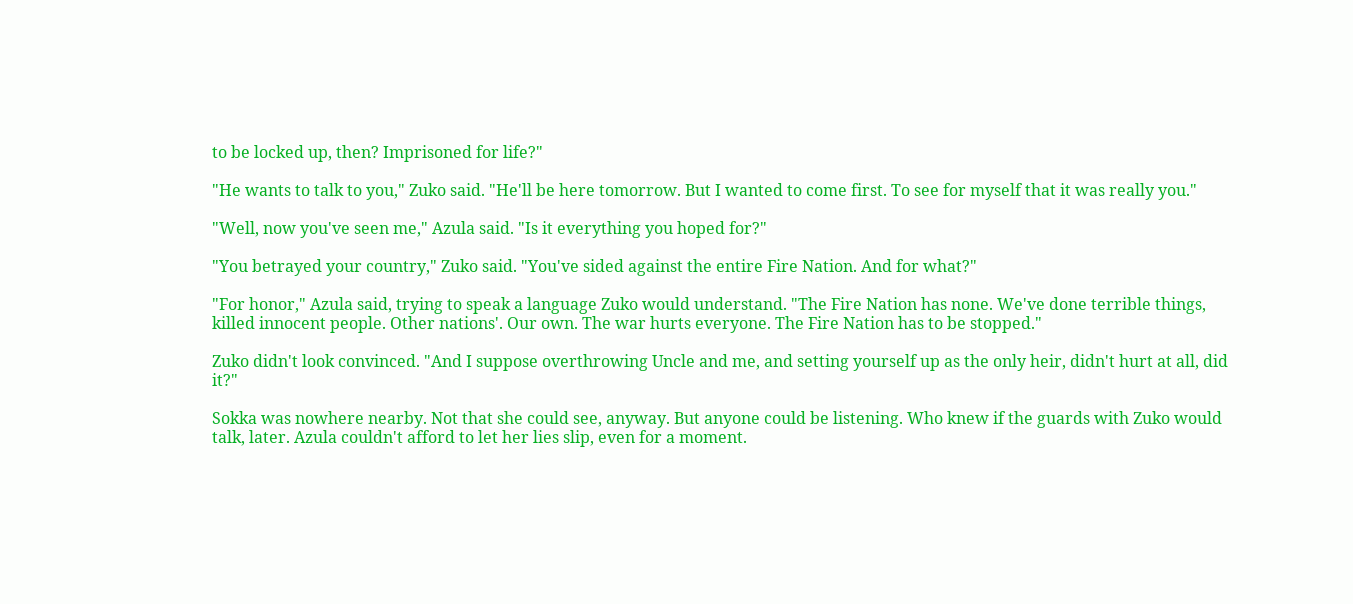to be locked up, then? Imprisoned for life?"

"He wants to talk to you," Zuko said. "He'll be here tomorrow. But I wanted to come first. To see for myself that it was really you."

"Well, now you've seen me," Azula said. "Is it everything you hoped for?"

"You betrayed your country," Zuko said. "You've sided against the entire Fire Nation. And for what?"

"For honor," Azula said, trying to speak a language Zuko would understand. "The Fire Nation has none. We've done terrible things, killed innocent people. Other nations'. Our own. The war hurts everyone. The Fire Nation has to be stopped."

Zuko didn't look convinced. "And I suppose overthrowing Uncle and me, and setting yourself up as the only heir, didn't hurt at all, did it?"

Sokka was nowhere nearby. Not that she could see, anyway. But anyone could be listening. Who knew if the guards with Zuko would talk, later. Azula couldn't afford to let her lies slip, even for a moment.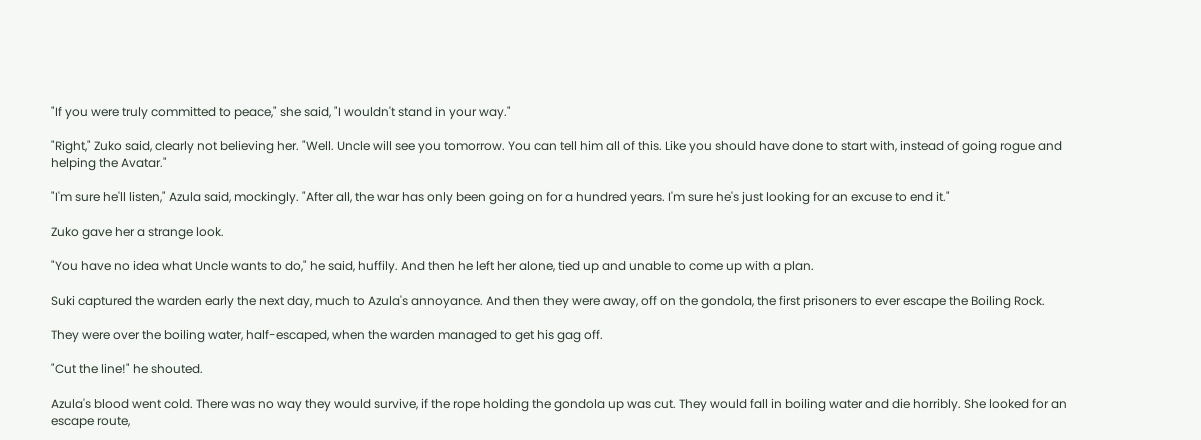"If you were truly committed to peace," she said, "I wouldn't stand in your way."

"Right," Zuko said, clearly not believing her. "Well. Uncle will see you tomorrow. You can tell him all of this. Like you should have done to start with, instead of going rogue and helping the Avatar."

"I'm sure he'll listen," Azula said, mockingly. "After all, the war has only been going on for a hundred years. I'm sure he's just looking for an excuse to end it."

Zuko gave her a strange look.

"You have no idea what Uncle wants to do," he said, huffily. And then he left her alone, tied up and unable to come up with a plan.

Suki captured the warden early the next day, much to Azula's annoyance. And then they were away, off on the gondola, the first prisoners to ever escape the Boiling Rock.

They were over the boiling water, half-escaped, when the warden managed to get his gag off.

"Cut the line!" he shouted.

Azula's blood went cold. There was no way they would survive, if the rope holding the gondola up was cut. They would fall in boiling water and die horribly. She looked for an escape route,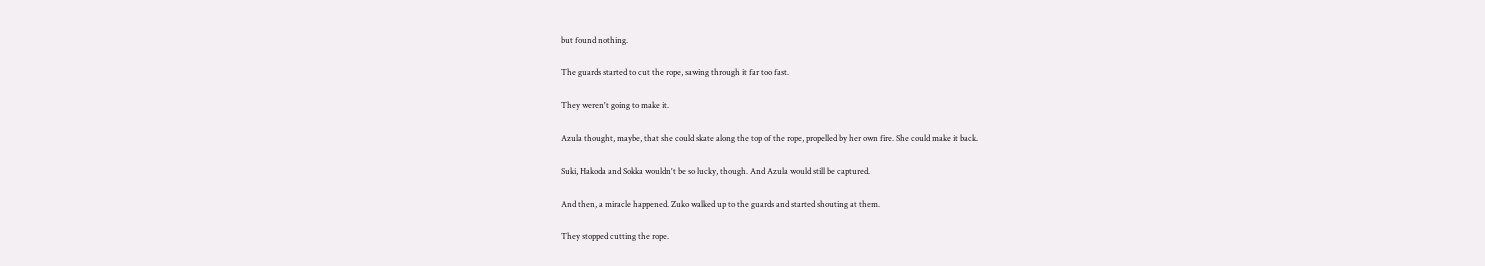but found nothing.

The guards started to cut the rope, sawing through it far too fast.

They weren't going to make it.

Azula thought, maybe, that she could skate along the top of the rope, propelled by her own fire. She could make it back.

Suki, Hakoda and Sokka wouldn't be so lucky, though. And Azula would still be captured.

And then, a miracle happened. Zuko walked up to the guards and started shouting at them.

They stopped cutting the rope.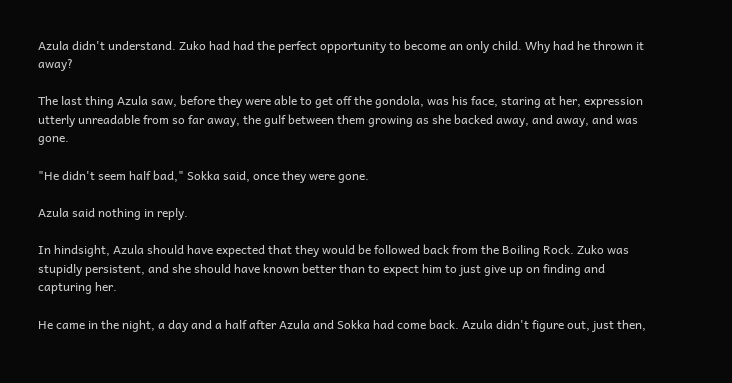Azula didn't understand. Zuko had had the perfect opportunity to become an only child. Why had he thrown it away?

The last thing Azula saw, before they were able to get off the gondola, was his face, staring at her, expression utterly unreadable from so far away, the gulf between them growing as she backed away, and away, and was gone.

"He didn't seem half bad," Sokka said, once they were gone.

Azula said nothing in reply.

In hindsight, Azula should have expected that they would be followed back from the Boiling Rock. Zuko was stupidly persistent, and she should have known better than to expect him to just give up on finding and capturing her.

He came in the night, a day and a half after Azula and Sokka had come back. Azula didn't figure out, just then,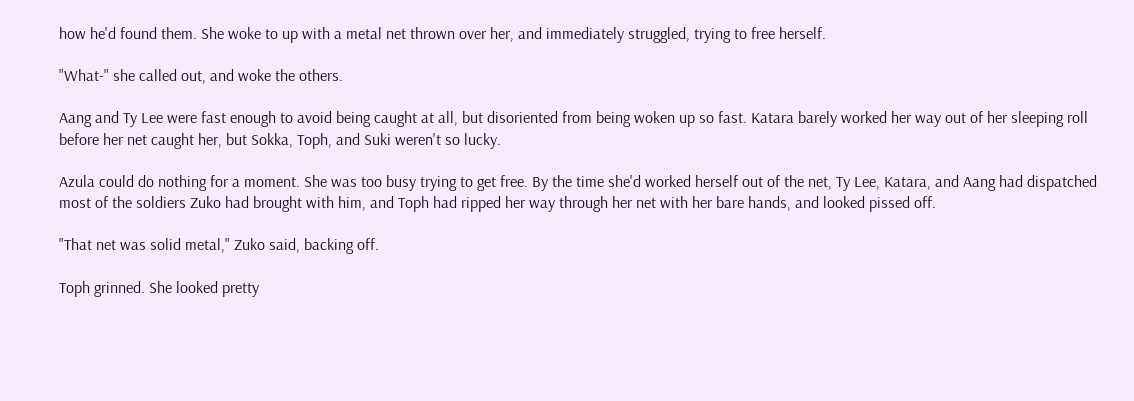how he'd found them. She woke to up with a metal net thrown over her, and immediately struggled, trying to free herself.

"What-" she called out, and woke the others.

Aang and Ty Lee were fast enough to avoid being caught at all, but disoriented from being woken up so fast. Katara barely worked her way out of her sleeping roll before her net caught her, but Sokka, Toph, and Suki weren't so lucky.

Azula could do nothing for a moment. She was too busy trying to get free. By the time she'd worked herself out of the net, Ty Lee, Katara, and Aang had dispatched most of the soldiers Zuko had brought with him, and Toph had ripped her way through her net with her bare hands, and looked pissed off.

"That net was solid metal," Zuko said, backing off.

Toph grinned. She looked pretty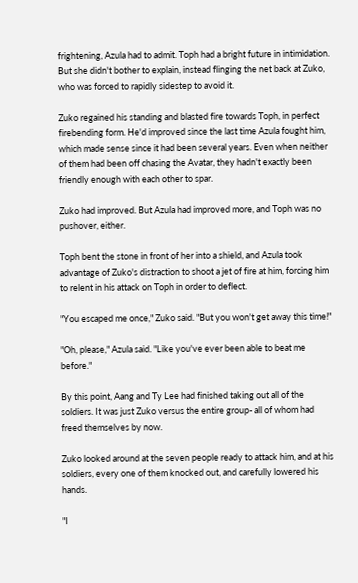frightening, Azula had to admit. Toph had a bright future in intimidation. But she didn't bother to explain, instead flinging the net back at Zuko, who was forced to rapidly sidestep to avoid it.

Zuko regained his standing and blasted fire towards Toph, in perfect firebending form. He'd improved since the last time Azula fought him, which made sense since it had been several years. Even when neither of them had been off chasing the Avatar, they hadn't exactly been friendly enough with each other to spar.

Zuko had improved. But Azula had improved more, and Toph was no pushover, either.

Toph bent the stone in front of her into a shield, and Azula took advantage of Zuko's distraction to shoot a jet of fire at him, forcing him to relent in his attack on Toph in order to deflect.

"You escaped me once," Zuko said. "But you won't get away this time!"

"Oh, please," Azula said. "Like you've ever been able to beat me before."

By this point, Aang and Ty Lee had finished taking out all of the soldiers. It was just Zuko versus the entire group- all of whom had freed themselves by now.

Zuko looked around at the seven people ready to attack him, and at his soldiers, every one of them knocked out, and carefully lowered his hands.

"I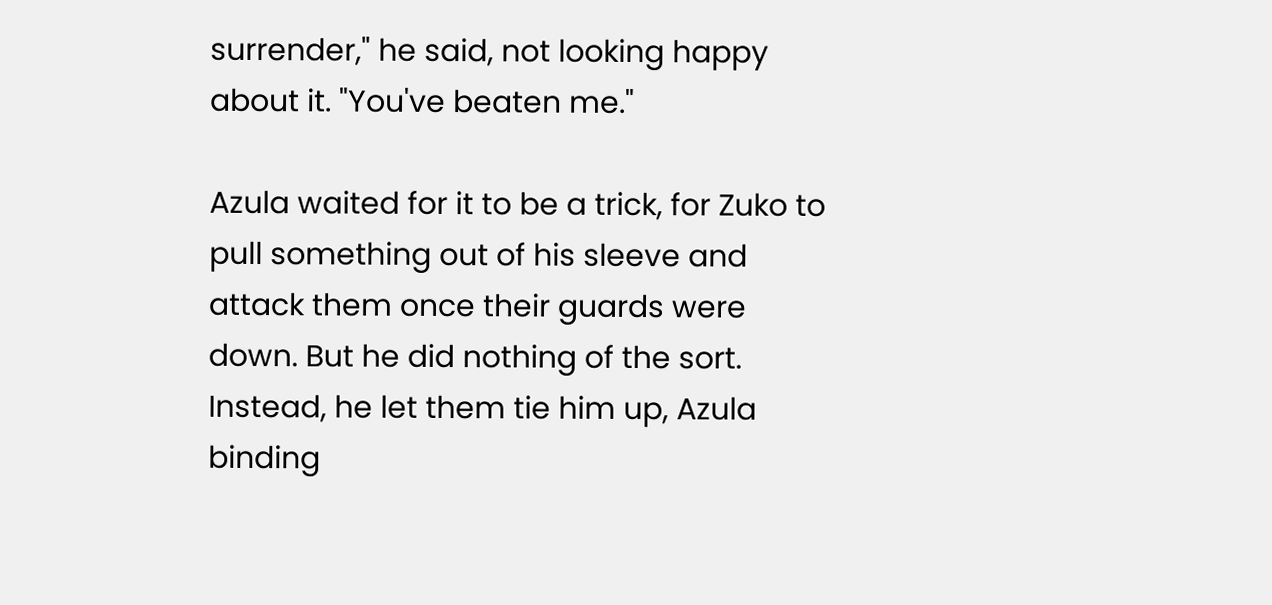surrender," he said, not looking happy about it. "You've beaten me."

Azula waited for it to be a trick, for Zuko to pull something out of his sleeve and attack them once their guards were down. But he did nothing of the sort. Instead, he let them tie him up, Azula binding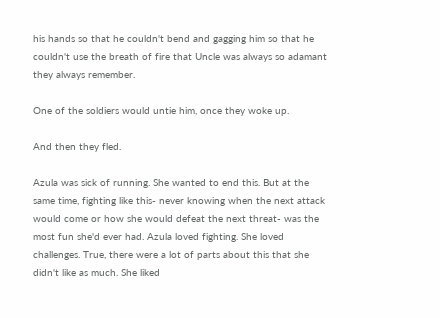his hands so that he couldn't bend and gagging him so that he couldn't use the breath of fire that Uncle was always so adamant they always remember.

One of the soldiers would untie him, once they woke up.

And then they fled.

Azula was sick of running. She wanted to end this. But at the same time, fighting like this- never knowing when the next attack would come or how she would defeat the next threat- was the most fun she'd ever had. Azula loved fighting. She loved challenges. True, there were a lot of parts about this that she didn't like as much. She liked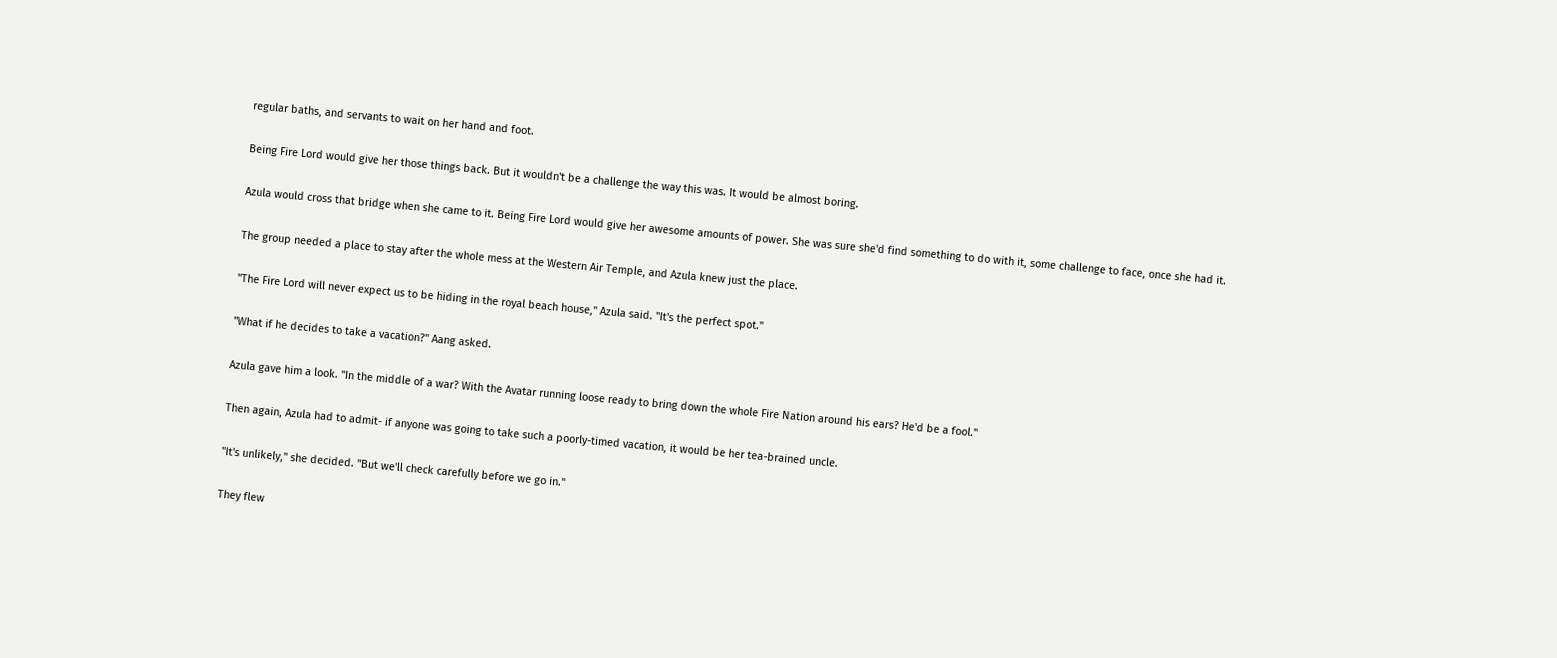regular baths, and servants to wait on her hand and foot.

Being Fire Lord would give her those things back. But it wouldn't be a challenge the way this was. It would be almost boring.

Azula would cross that bridge when she came to it. Being Fire Lord would give her awesome amounts of power. She was sure she'd find something to do with it, some challenge to face, once she had it.

The group needed a place to stay after the whole mess at the Western Air Temple, and Azula knew just the place.

"The Fire Lord will never expect us to be hiding in the royal beach house," Azula said. "It's the perfect spot."

"What if he decides to take a vacation?" Aang asked.

Azula gave him a look. "In the middle of a war? With the Avatar running loose ready to bring down the whole Fire Nation around his ears? He'd be a fool."

Then again, Azula had to admit- if anyone was going to take such a poorly-timed vacation, it would be her tea-brained uncle.

"It's unlikely," she decided. "But we'll check carefully before we go in."

They flew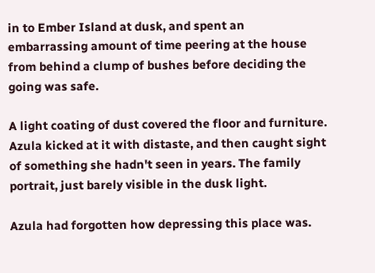in to Ember Island at dusk, and spent an embarrassing amount of time peering at the house from behind a clump of bushes before deciding the going was safe.

A light coating of dust covered the floor and furniture. Azula kicked at it with distaste, and then caught sight of something she hadn't seen in years. The family portrait, just barely visible in the dusk light.

Azula had forgotten how depressing this place was.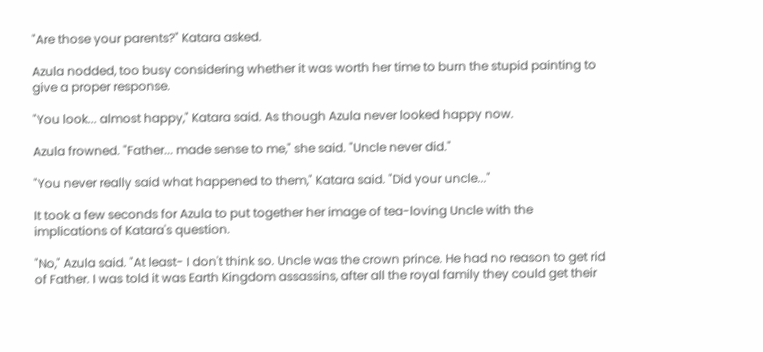"Are those your parents?" Katara asked.

Azula nodded, too busy considering whether it was worth her time to burn the stupid painting to give a proper response.

"You look... almost happy," Katara said. As though Azula never looked happy now.

Azula frowned. "Father... made sense to me," she said. "Uncle never did."

"You never really said what happened to them," Katara said. "Did your uncle..."

It took a few seconds for Azula to put together her image of tea-loving Uncle with the implications of Katara's question.

"No," Azula said. "At least- I don't think so. Uncle was the crown prince. He had no reason to get rid of Father. I was told it was Earth Kingdom assassins, after all the royal family they could get their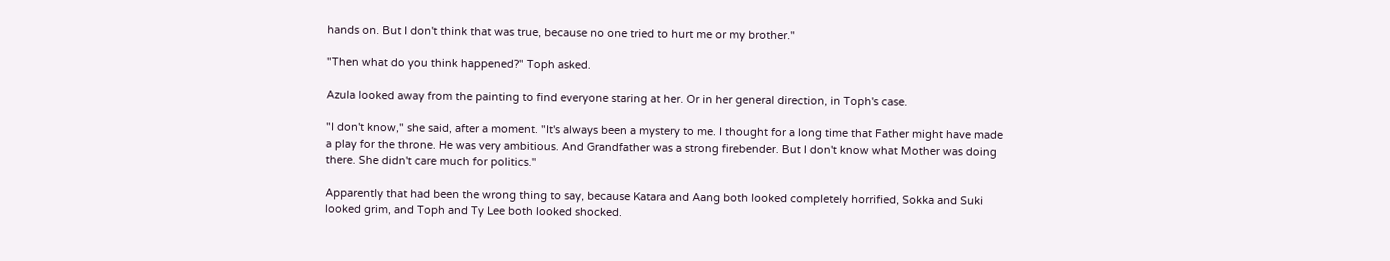hands on. But I don't think that was true, because no one tried to hurt me or my brother."

"Then what do you think happened?" Toph asked.

Azula looked away from the painting to find everyone staring at her. Or in her general direction, in Toph's case.

"I don't know," she said, after a moment. "It's always been a mystery to me. I thought for a long time that Father might have made a play for the throne. He was very ambitious. And Grandfather was a strong firebender. But I don't know what Mother was doing there. She didn't care much for politics."

Apparently that had been the wrong thing to say, because Katara and Aang both looked completely horrified, Sokka and Suki looked grim, and Toph and Ty Lee both looked shocked.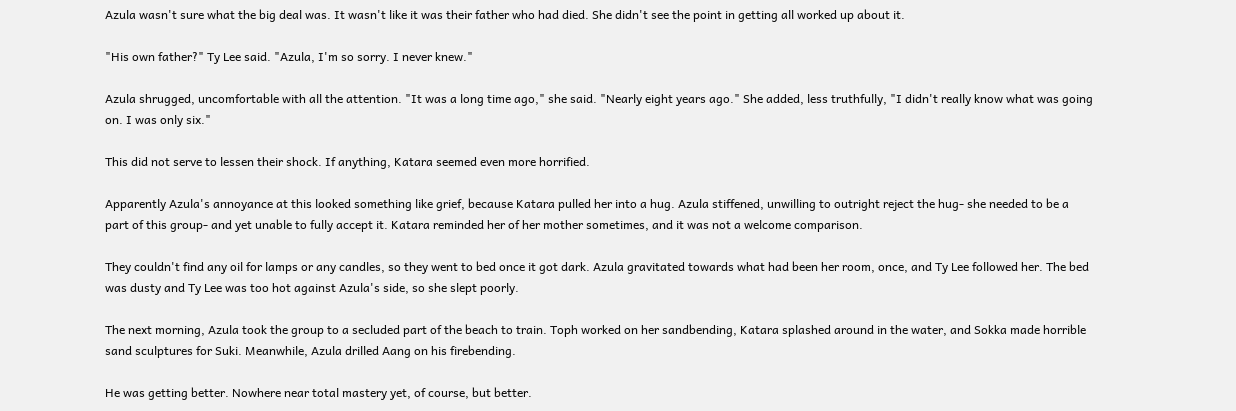Azula wasn't sure what the big deal was. It wasn't like it was their father who had died. She didn't see the point in getting all worked up about it.

"His own father?" Ty Lee said. "Azula, I'm so sorry. I never knew."

Azula shrugged, uncomfortable with all the attention. "It was a long time ago," she said. "Nearly eight years ago." She added, less truthfully, "I didn't really know what was going on. I was only six."

This did not serve to lessen their shock. If anything, Katara seemed even more horrified.

Apparently Azula's annoyance at this looked something like grief, because Katara pulled her into a hug. Azula stiffened, unwilling to outright reject the hug- she needed to be a part of this group- and yet unable to fully accept it. Katara reminded her of her mother sometimes, and it was not a welcome comparison.

They couldn't find any oil for lamps or any candles, so they went to bed once it got dark. Azula gravitated towards what had been her room, once, and Ty Lee followed her. The bed was dusty and Ty Lee was too hot against Azula's side, so she slept poorly.

The next morning, Azula took the group to a secluded part of the beach to train. Toph worked on her sandbending, Katara splashed around in the water, and Sokka made horrible sand sculptures for Suki. Meanwhile, Azula drilled Aang on his firebending.

He was getting better. Nowhere near total mastery yet, of course, but better.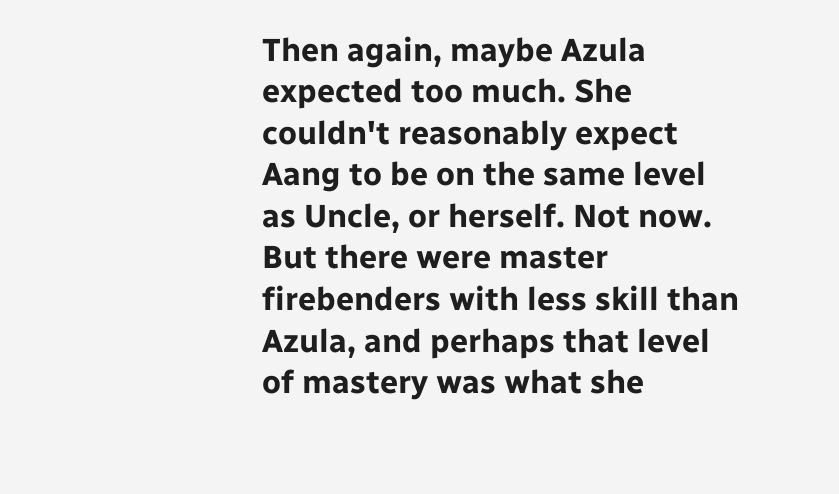Then again, maybe Azula expected too much. She couldn't reasonably expect Aang to be on the same level as Uncle, or herself. Not now. But there were master firebenders with less skill than Azula, and perhaps that level of mastery was what she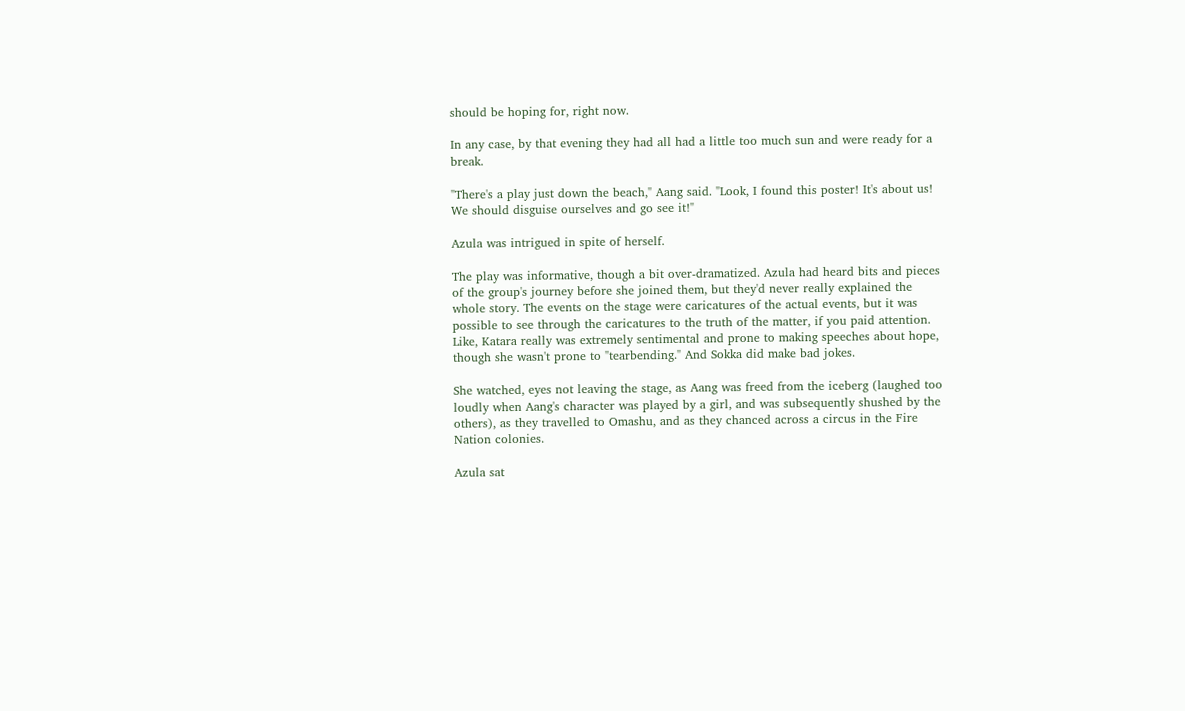should be hoping for, right now.

In any case, by that evening they had all had a little too much sun and were ready for a break.

"There's a play just down the beach," Aang said. "Look, I found this poster! It's about us! We should disguise ourselves and go see it!"

Azula was intrigued in spite of herself.

The play was informative, though a bit over-dramatized. Azula had heard bits and pieces of the group's journey before she joined them, but they'd never really explained the whole story. The events on the stage were caricatures of the actual events, but it was possible to see through the caricatures to the truth of the matter, if you paid attention. Like, Katara really was extremely sentimental and prone to making speeches about hope, though she wasn't prone to "tearbending." And Sokka did make bad jokes.

She watched, eyes not leaving the stage, as Aang was freed from the iceberg (laughed too loudly when Aang's character was played by a girl, and was subsequently shushed by the others), as they travelled to Omashu, and as they chanced across a circus in the Fire Nation colonies.

Azula sat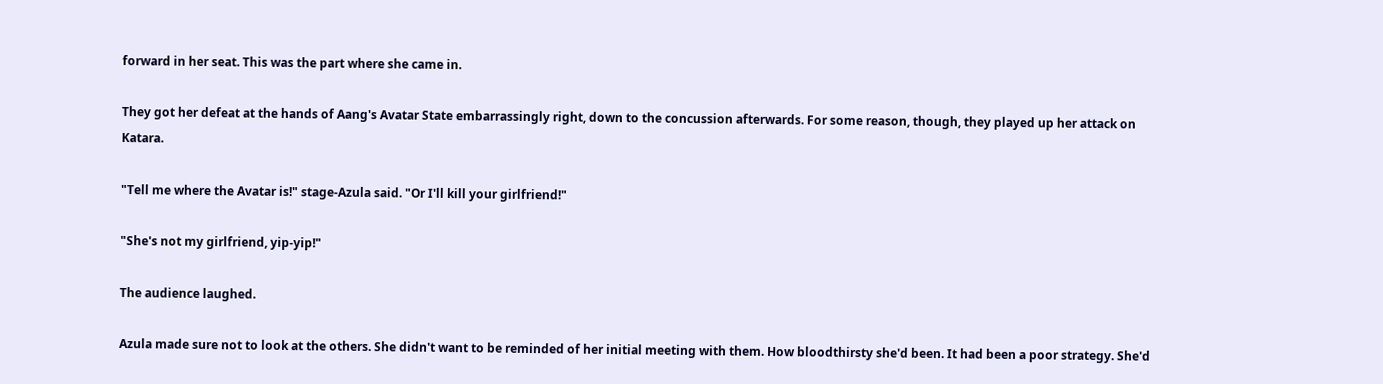forward in her seat. This was the part where she came in.

They got her defeat at the hands of Aang's Avatar State embarrassingly right, down to the concussion afterwards. For some reason, though, they played up her attack on Katara.

"Tell me where the Avatar is!" stage-Azula said. "Or I'll kill your girlfriend!"

"She's not my girlfriend, yip-yip!"

The audience laughed.

Azula made sure not to look at the others. She didn't want to be reminded of her initial meeting with them. How bloodthirsty she'd been. It had been a poor strategy. She'd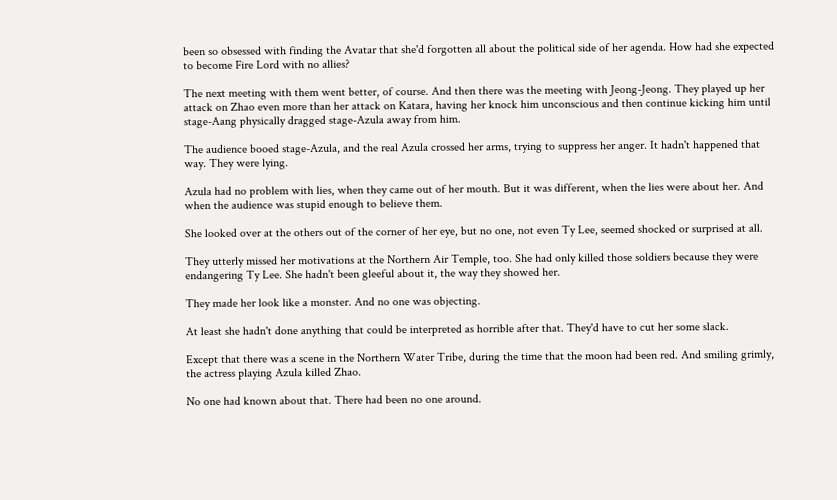been so obsessed with finding the Avatar that she'd forgotten all about the political side of her agenda. How had she expected to become Fire Lord with no allies?

The next meeting with them went better, of course. And then there was the meeting with Jeong-Jeong. They played up her attack on Zhao even more than her attack on Katara, having her knock him unconscious and then continue kicking him until stage-Aang physically dragged stage-Azula away from him.

The audience booed stage-Azula, and the real Azula crossed her arms, trying to suppress her anger. It hadn't happened that way. They were lying.

Azula had no problem with lies, when they came out of her mouth. But it was different, when the lies were about her. And when the audience was stupid enough to believe them.

She looked over at the others out of the corner of her eye, but no one, not even Ty Lee, seemed shocked or surprised at all.

They utterly missed her motivations at the Northern Air Temple, too. She had only killed those soldiers because they were endangering Ty Lee. She hadn't been gleeful about it, the way they showed her.

They made her look like a monster. And no one was objecting.

At least she hadn't done anything that could be interpreted as horrible after that. They'd have to cut her some slack.

Except that there was a scene in the Northern Water Tribe, during the time that the moon had been red. And smiling grimly, the actress playing Azula killed Zhao.

No one had known about that. There had been no one around.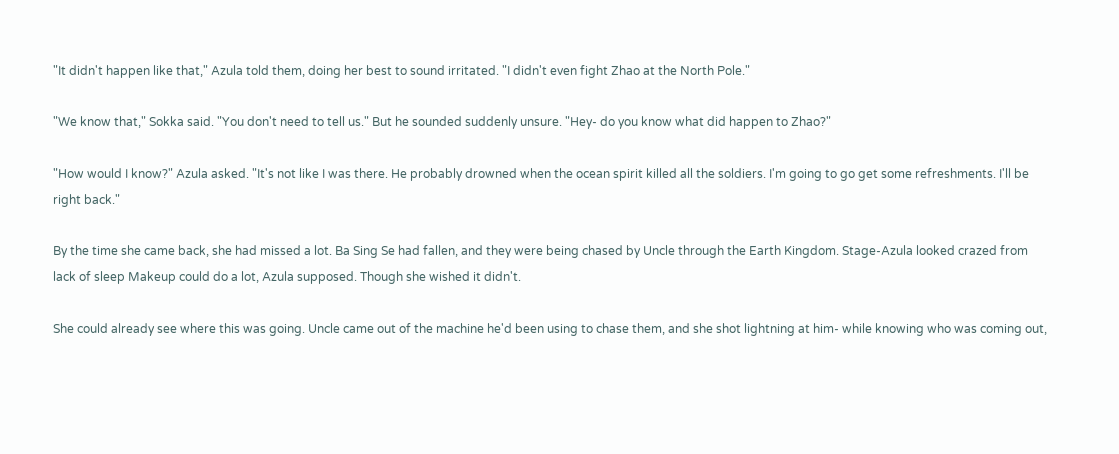"It didn't happen like that," Azula told them, doing her best to sound irritated. "I didn't even fight Zhao at the North Pole."

"We know that," Sokka said. "You don't need to tell us." But he sounded suddenly unsure. "Hey- do you know what did happen to Zhao?"

"How would I know?" Azula asked. "It's not like I was there. He probably drowned when the ocean spirit killed all the soldiers. I'm going to go get some refreshments. I'll be right back."

By the time she came back, she had missed a lot. Ba Sing Se had fallen, and they were being chased by Uncle through the Earth Kingdom. Stage-Azula looked crazed from lack of sleep Makeup could do a lot, Azula supposed. Though she wished it didn't.

She could already see where this was going. Uncle came out of the machine he'd been using to chase them, and she shot lightning at him- while knowing who was coming out,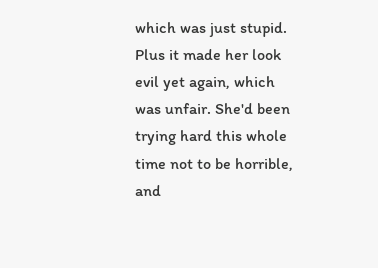which was just stupid. Plus it made her look evil yet again, which was unfair. She'd been trying hard this whole time not to be horrible, and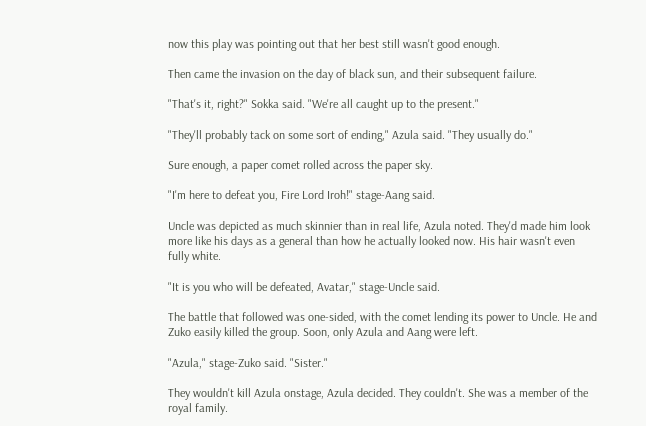now this play was pointing out that her best still wasn't good enough.

Then came the invasion on the day of black sun, and their subsequent failure.

"That's it, right?" Sokka said. "We're all caught up to the present."

"They'll probably tack on some sort of ending," Azula said. "They usually do."

Sure enough, a paper comet rolled across the paper sky.

"I'm here to defeat you, Fire Lord Iroh!" stage-Aang said.

Uncle was depicted as much skinnier than in real life, Azula noted. They'd made him look more like his days as a general than how he actually looked now. His hair wasn't even fully white.

"It is you who will be defeated, Avatar," stage-Uncle said.

The battle that followed was one-sided, with the comet lending its power to Uncle. He and Zuko easily killed the group. Soon, only Azula and Aang were left.

"Azula," stage-Zuko said. "Sister."

They wouldn't kill Azula onstage, Azula decided. They couldn't. She was a member of the royal family.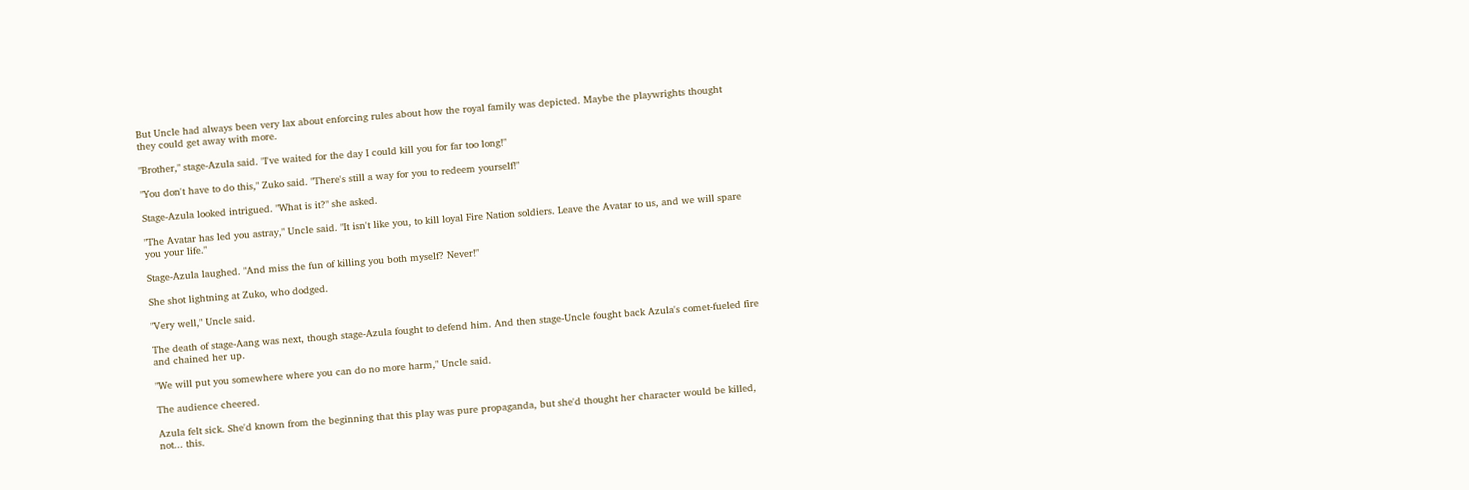But Uncle had always been very lax about enforcing rules about how the royal family was depicted. Maybe the playwrights thought they could get away with more.

"Brother," stage-Azula said. "I've waited for the day I could kill you for far too long!"

"You don't have to do this," Zuko said. "There's still a way for you to redeem yourself!"

Stage-Azula looked intrigued. "What is it?" she asked.

"The Avatar has led you astray," Uncle said. "It isn't like you, to kill loyal Fire Nation soldiers. Leave the Avatar to us, and we will spare you your life."

Stage-Azula laughed. "And miss the fun of killing you both myself? Never!"

She shot lightning at Zuko, who dodged.

"Very well," Uncle said.

The death of stage-Aang was next, though stage-Azula fought to defend him. And then stage-Uncle fought back Azula's comet-fueled fire and chained her up.

"We will put you somewhere where you can do no more harm," Uncle said.

The audience cheered.

Azula felt sick. She'd known from the beginning that this play was pure propaganda, but she'd thought her character would be killed, not... this.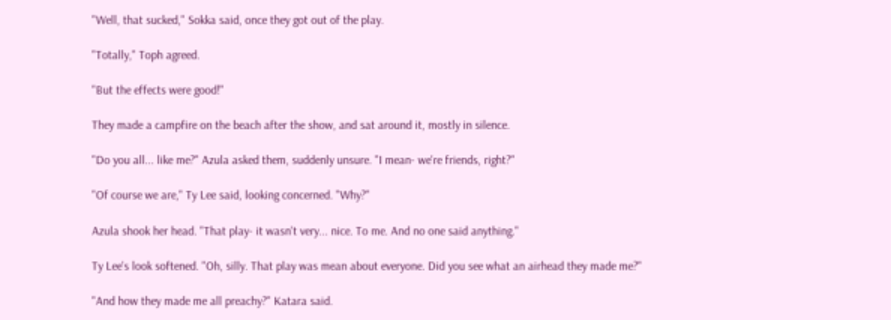"Well, that sucked," Sokka said, once they got out of the play.

"Totally," Toph agreed.

"But the effects were good!"

They made a campfire on the beach after the show, and sat around it, mostly in silence.

"Do you all... like me?" Azula asked them, suddenly unsure. "I mean- we're friends, right?"

"Of course we are," Ty Lee said, looking concerned. "Why?"

Azula shook her head. "That play- it wasn't very... nice. To me. And no one said anything."

Ty Lee's look softened. "Oh, silly. That play was mean about everyone. Did you see what an airhead they made me?"

"And how they made me all preachy?" Katara said.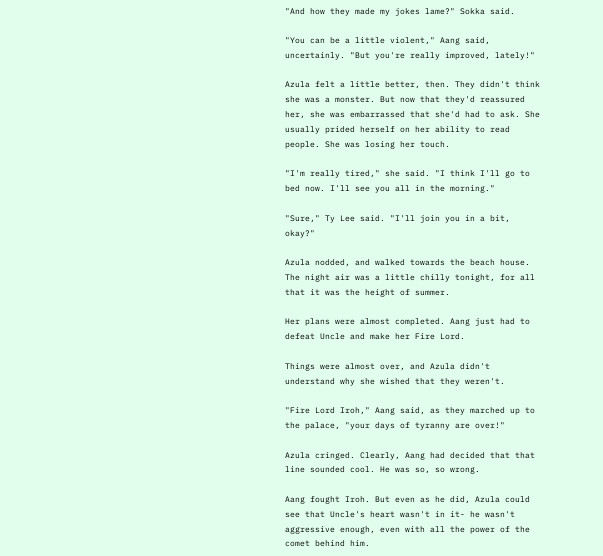"And how they made my jokes lame?" Sokka said.

"You can be a little violent," Aang said, uncertainly. "But you're really improved, lately!"

Azula felt a little better, then. They didn't think she was a monster. But now that they'd reassured her, she was embarrassed that she'd had to ask. She usually prided herself on her ability to read people. She was losing her touch.

"I'm really tired," she said. "I think I'll go to bed now. I'll see you all in the morning."

"Sure," Ty Lee said. "I'll join you in a bit, okay?"

Azula nodded, and walked towards the beach house. The night air was a little chilly tonight, for all that it was the height of summer.

Her plans were almost completed. Aang just had to defeat Uncle and make her Fire Lord.

Things were almost over, and Azula didn't understand why she wished that they weren't.

"Fire Lord Iroh," Aang said, as they marched up to the palace, "your days of tyranny are over!"

Azula cringed. Clearly, Aang had decided that that line sounded cool. He was so, so wrong.

Aang fought Iroh. But even as he did, Azula could see that Uncle's heart wasn't in it- he wasn't aggressive enough, even with all the power of the comet behind him.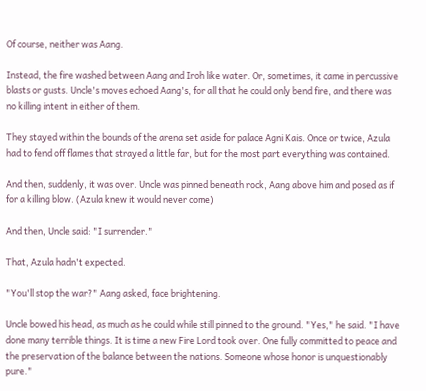Of course, neither was Aang.

Instead, the fire washed between Aang and Iroh like water. Or, sometimes, it came in percussive blasts or gusts. Uncle's moves echoed Aang's, for all that he could only bend fire, and there was no killing intent in either of them.

They stayed within the bounds of the arena set aside for palace Agni Kais. Once or twice, Azula had to fend off flames that strayed a little far, but for the most part everything was contained.

And then, suddenly, it was over. Uncle was pinned beneath rock, Aang above him and posed as if for a killing blow. (Azula knew it would never come)

And then, Uncle said: "I surrender."

That, Azula hadn't expected.

"You'll stop the war?" Aang asked, face brightening.

Uncle bowed his head, as much as he could while still pinned to the ground. "Yes," he said. "I have done many terrible things. It is time a new Fire Lord took over. One fully committed to peace and the preservation of the balance between the nations. Someone whose honor is unquestionably pure."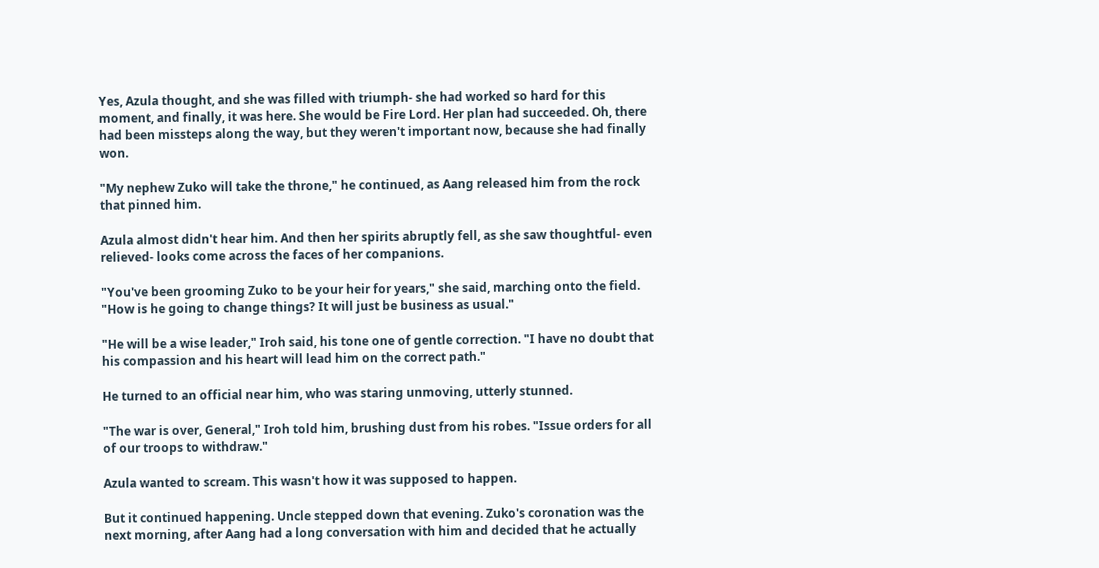Yes, Azula thought, and she was filled with triumph- she had worked so hard for this moment, and finally, it was here. She would be Fire Lord. Her plan had succeeded. Oh, there had been missteps along the way, but they weren't important now, because she had finally won.

"My nephew Zuko will take the throne," he continued, as Aang released him from the rock that pinned him.

Azula almost didn't hear him. And then her spirits abruptly fell, as she saw thoughtful- even relieved- looks come across the faces of her companions.

"You've been grooming Zuko to be your heir for years," she said, marching onto the field. "How is he going to change things? It will just be business as usual."

"He will be a wise leader," Iroh said, his tone one of gentle correction. "I have no doubt that his compassion and his heart will lead him on the correct path."

He turned to an official near him, who was staring unmoving, utterly stunned.

"The war is over, General," Iroh told him, brushing dust from his robes. "Issue orders for all of our troops to withdraw."

Azula wanted to scream. This wasn't how it was supposed to happen.

But it continued happening. Uncle stepped down that evening. Zuko's coronation was the next morning, after Aang had a long conversation with him and decided that he actually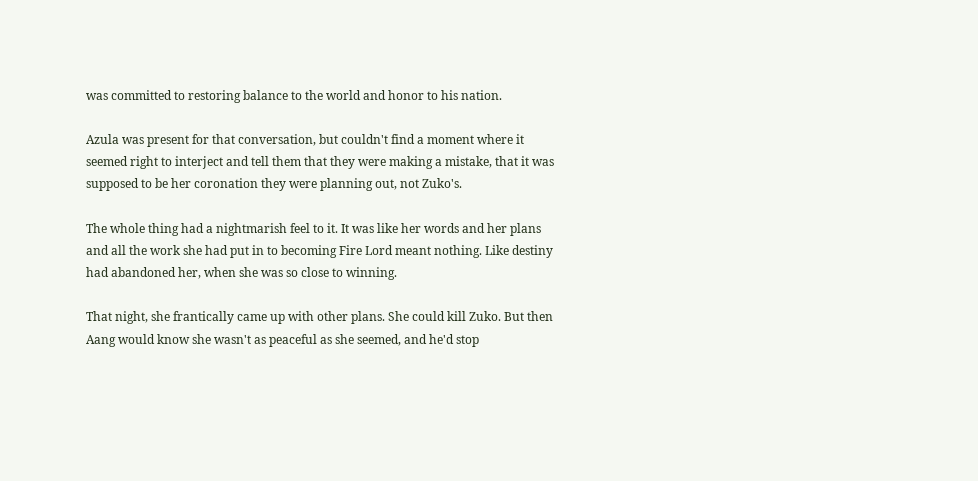was committed to restoring balance to the world and honor to his nation.

Azula was present for that conversation, but couldn't find a moment where it seemed right to interject and tell them that they were making a mistake, that it was supposed to be her coronation they were planning out, not Zuko's.

The whole thing had a nightmarish feel to it. It was like her words and her plans and all the work she had put in to becoming Fire Lord meant nothing. Like destiny had abandoned her, when she was so close to winning.

That night, she frantically came up with other plans. She could kill Zuko. But then Aang would know she wasn't as peaceful as she seemed, and he'd stop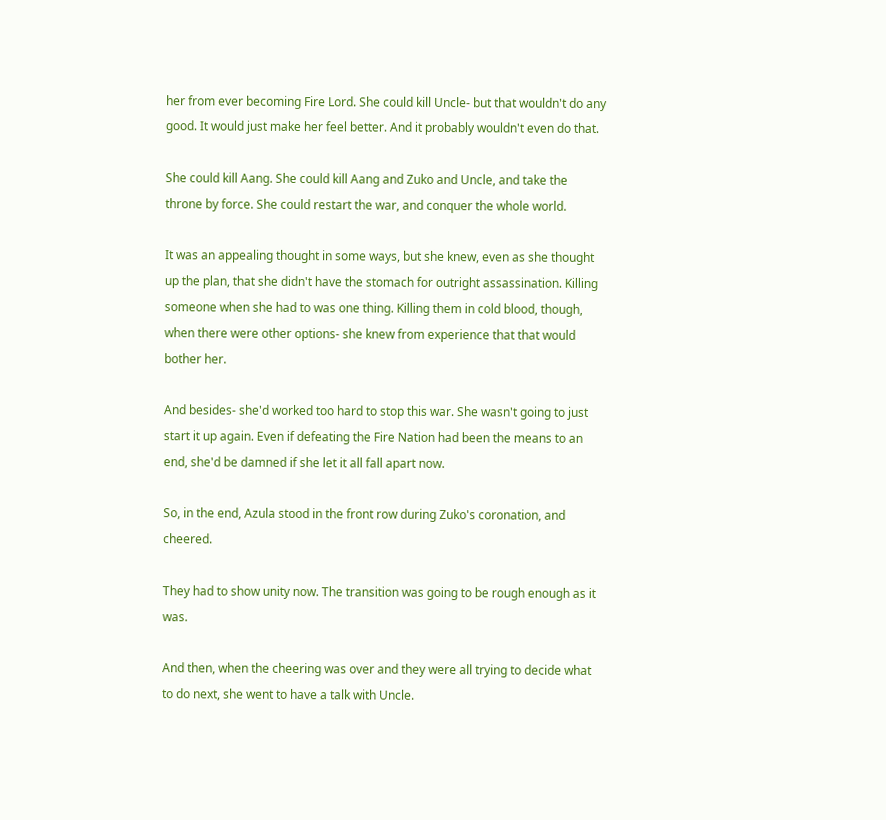her from ever becoming Fire Lord. She could kill Uncle- but that wouldn't do any good. It would just make her feel better. And it probably wouldn't even do that.

She could kill Aang. She could kill Aang and Zuko and Uncle, and take the throne by force. She could restart the war, and conquer the whole world.

It was an appealing thought in some ways, but she knew, even as she thought up the plan, that she didn't have the stomach for outright assassination. Killing someone when she had to was one thing. Killing them in cold blood, though, when there were other options- she knew from experience that that would bother her.

And besides- she'd worked too hard to stop this war. She wasn't going to just start it up again. Even if defeating the Fire Nation had been the means to an end, she'd be damned if she let it all fall apart now.

So, in the end, Azula stood in the front row during Zuko's coronation, and cheered.

They had to show unity now. The transition was going to be rough enough as it was.

And then, when the cheering was over and they were all trying to decide what to do next, she went to have a talk with Uncle.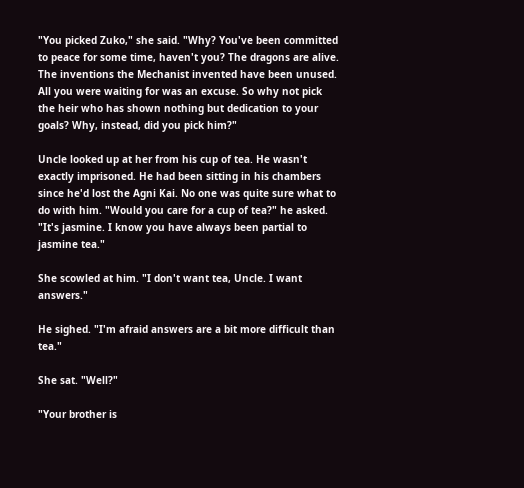"You picked Zuko," she said. "Why? You've been committed to peace for some time, haven't you? The dragons are alive. The inventions the Mechanist invented have been unused. All you were waiting for was an excuse. So why not pick the heir who has shown nothing but dedication to your goals? Why, instead, did you pick him?"

Uncle looked up at her from his cup of tea. He wasn't exactly imprisoned. He had been sitting in his chambers since he'd lost the Agni Kai. No one was quite sure what to do with him. "Would you care for a cup of tea?" he asked. "It's jasmine. I know you have always been partial to jasmine tea."

She scowled at him. "I don't want tea, Uncle. I want answers."

He sighed. "I'm afraid answers are a bit more difficult than tea."

She sat. "Well?"

"Your brother is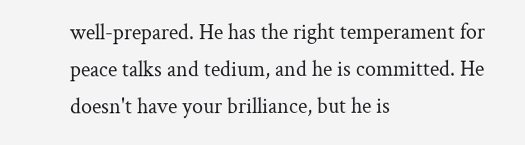well-prepared. He has the right temperament for peace talks and tedium, and he is committed. He doesn't have your brilliance, but he is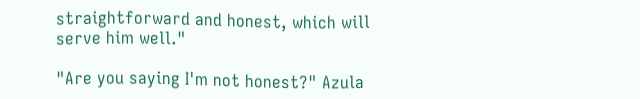straightforward and honest, which will serve him well."

"Are you saying I'm not honest?" Azula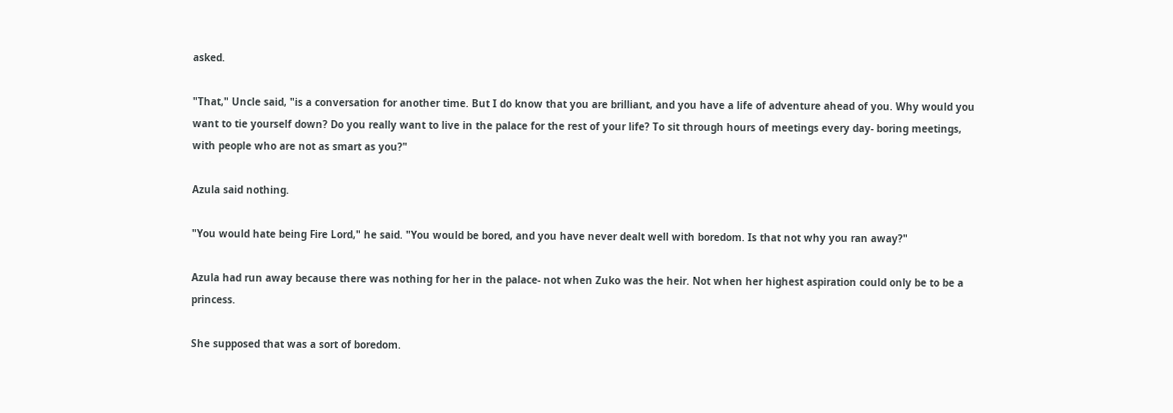asked.

"That," Uncle said, "is a conversation for another time. But I do know that you are brilliant, and you have a life of adventure ahead of you. Why would you want to tie yourself down? Do you really want to live in the palace for the rest of your life? To sit through hours of meetings every day- boring meetings, with people who are not as smart as you?"

Azula said nothing.

"You would hate being Fire Lord," he said. "You would be bored, and you have never dealt well with boredom. Is that not why you ran away?"

Azula had run away because there was nothing for her in the palace- not when Zuko was the heir. Not when her highest aspiration could only be to be a princess.

She supposed that was a sort of boredom.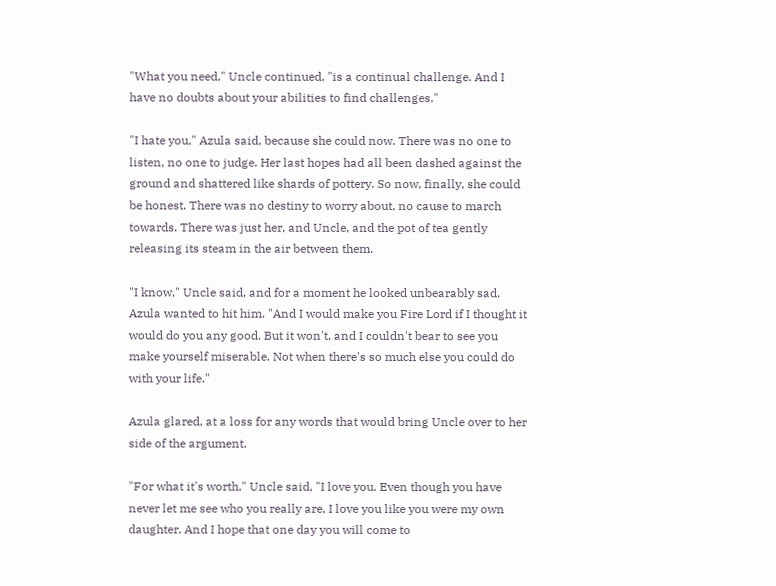"What you need," Uncle continued, "is a continual challenge. And I have no doubts about your abilities to find challenges."

"I hate you," Azula said, because she could now. There was no one to listen, no one to judge. Her last hopes had all been dashed against the ground and shattered like shards of pottery. So now, finally, she could be honest. There was no destiny to worry about, no cause to march towards. There was just her, and Uncle, and the pot of tea gently releasing its steam in the air between them.

"I know," Uncle said, and for a moment he looked unbearably sad. Azula wanted to hit him. "And I would make you Fire Lord if I thought it would do you any good. But it won't, and I couldn't bear to see you make yourself miserable. Not when there's so much else you could do with your life."

Azula glared, at a loss for any words that would bring Uncle over to her side of the argument.

"For what it's worth," Uncle said, "I love you. Even though you have never let me see who you really are, I love you like you were my own daughter. And I hope that one day you will come to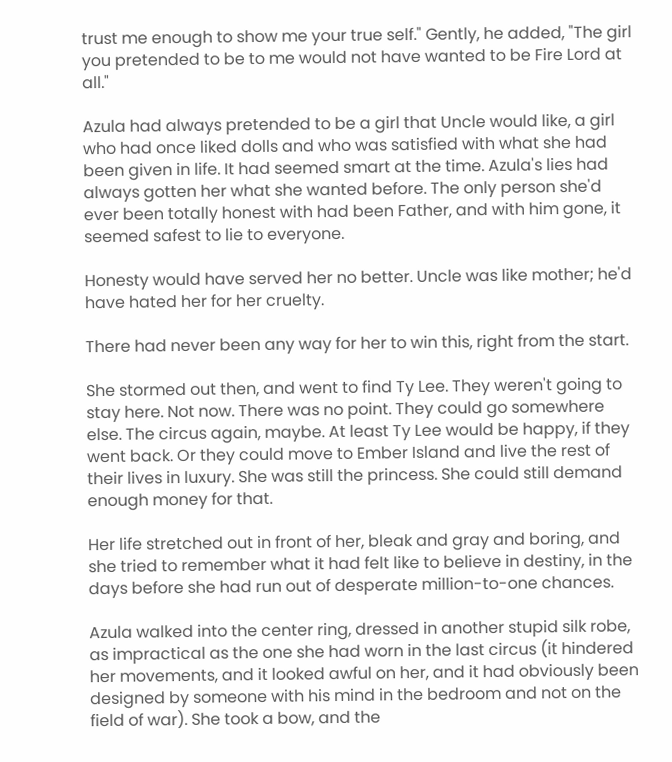trust me enough to show me your true self." Gently, he added, "The girl you pretended to be to me would not have wanted to be Fire Lord at all."

Azula had always pretended to be a girl that Uncle would like, a girl who had once liked dolls and who was satisfied with what she had been given in life. It had seemed smart at the time. Azula's lies had always gotten her what she wanted before. The only person she'd ever been totally honest with had been Father, and with him gone, it seemed safest to lie to everyone.

Honesty would have served her no better. Uncle was like mother; he'd have hated her for her cruelty.

There had never been any way for her to win this, right from the start.

She stormed out then, and went to find Ty Lee. They weren't going to stay here. Not now. There was no point. They could go somewhere else. The circus again, maybe. At least Ty Lee would be happy, if they went back. Or they could move to Ember Island and live the rest of their lives in luxury. She was still the princess. She could still demand enough money for that.

Her life stretched out in front of her, bleak and gray and boring, and she tried to remember what it had felt like to believe in destiny, in the days before she had run out of desperate million-to-one chances.

Azula walked into the center ring, dressed in another stupid silk robe, as impractical as the one she had worn in the last circus (it hindered her movements, and it looked awful on her, and it had obviously been designed by someone with his mind in the bedroom and not on the field of war). She took a bow, and the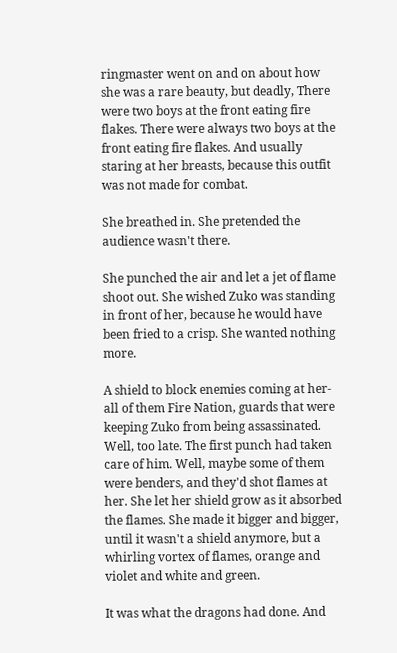ringmaster went on and on about how she was a rare beauty, but deadly, There were two boys at the front eating fire flakes. There were always two boys at the front eating fire flakes. And usually staring at her breasts, because this outfit was not made for combat.

She breathed in. She pretended the audience wasn't there.

She punched the air and let a jet of flame shoot out. She wished Zuko was standing in front of her, because he would have been fried to a crisp. She wanted nothing more.

A shield to block enemies coming at her- all of them Fire Nation, guards that were keeping Zuko from being assassinated. Well, too late. The first punch had taken care of him. Well, maybe some of them were benders, and they'd shot flames at her. She let her shield grow as it absorbed the flames. She made it bigger and bigger, until it wasn't a shield anymore, but a whirling vortex of flames, orange and violet and white and green.

It was what the dragons had done. And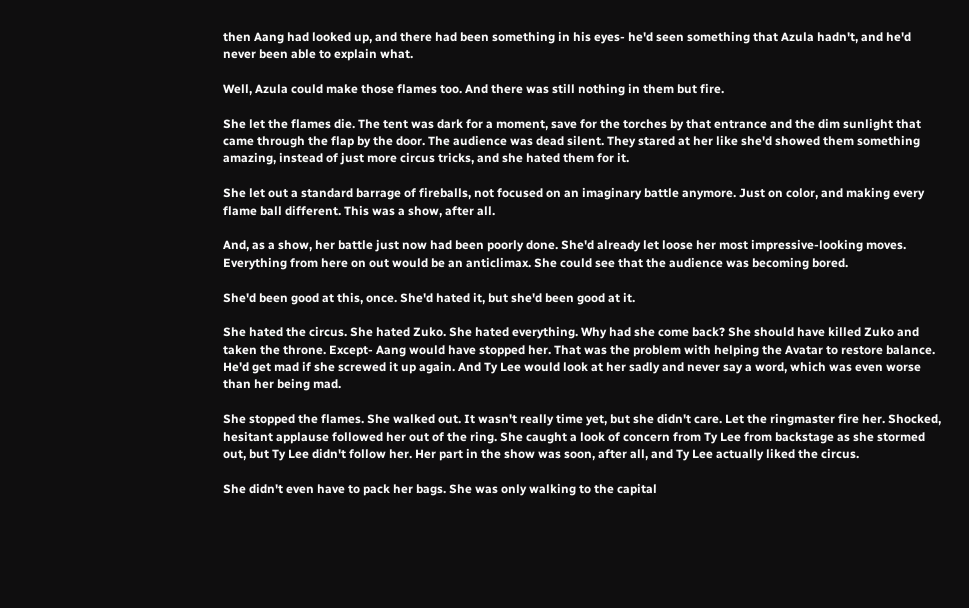then Aang had looked up, and there had been something in his eyes- he'd seen something that Azula hadn't, and he'd never been able to explain what.

Well, Azula could make those flames too. And there was still nothing in them but fire.

She let the flames die. The tent was dark for a moment, save for the torches by that entrance and the dim sunlight that came through the flap by the door. The audience was dead silent. They stared at her like she'd showed them something amazing, instead of just more circus tricks, and she hated them for it.

She let out a standard barrage of fireballs, not focused on an imaginary battle anymore. Just on color, and making every flame ball different. This was a show, after all.

And, as a show, her battle just now had been poorly done. She'd already let loose her most impressive-looking moves. Everything from here on out would be an anticlimax. She could see that the audience was becoming bored.

She'd been good at this, once. She'd hated it, but she'd been good at it.

She hated the circus. She hated Zuko. She hated everything. Why had she come back? She should have killed Zuko and taken the throne. Except- Aang would have stopped her. That was the problem with helping the Avatar to restore balance. He'd get mad if she screwed it up again. And Ty Lee would look at her sadly and never say a word, which was even worse than her being mad.

She stopped the flames. She walked out. It wasn't really time yet, but she didn't care. Let the ringmaster fire her. Shocked, hesitant applause followed her out of the ring. She caught a look of concern from Ty Lee from backstage as she stormed out, but Ty Lee didn't follow her. Her part in the show was soon, after all, and Ty Lee actually liked the circus.

She didn't even have to pack her bags. She was only walking to the capital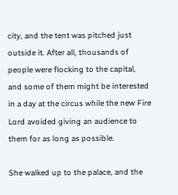city, and the tent was pitched just outside it. After all, thousands of people were flocking to the capital, and some of them might be interested in a day at the circus while the new Fire Lord avoided giving an audience to them for as long as possible.

She walked up to the palace, and the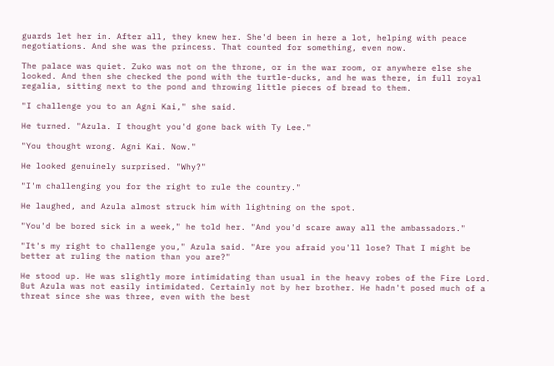guards let her in. After all, they knew her. She'd been in here a lot, helping with peace negotiations. And she was the princess. That counted for something, even now.

The palace was quiet. Zuko was not on the throne, or in the war room, or anywhere else she looked. And then she checked the pond with the turtle-ducks, and he was there, in full royal regalia, sitting next to the pond and throwing little pieces of bread to them.

"I challenge you to an Agni Kai," she said.

He turned. "Azula. I thought you'd gone back with Ty Lee."

"You thought wrong. Agni Kai. Now."

He looked genuinely surprised. "Why?"

"I'm challenging you for the right to rule the country."

He laughed, and Azula almost struck him with lightning on the spot.

"You'd be bored sick in a week," he told her. "And you'd scare away all the ambassadors."

"It's my right to challenge you," Azula said. "Are you afraid you'll lose? That I might be better at ruling the nation than you are?"

He stood up. He was slightly more intimidating than usual in the heavy robes of the Fire Lord. But Azula was not easily intimidated. Certainly not by her brother. He hadn't posed much of a threat since she was three, even with the best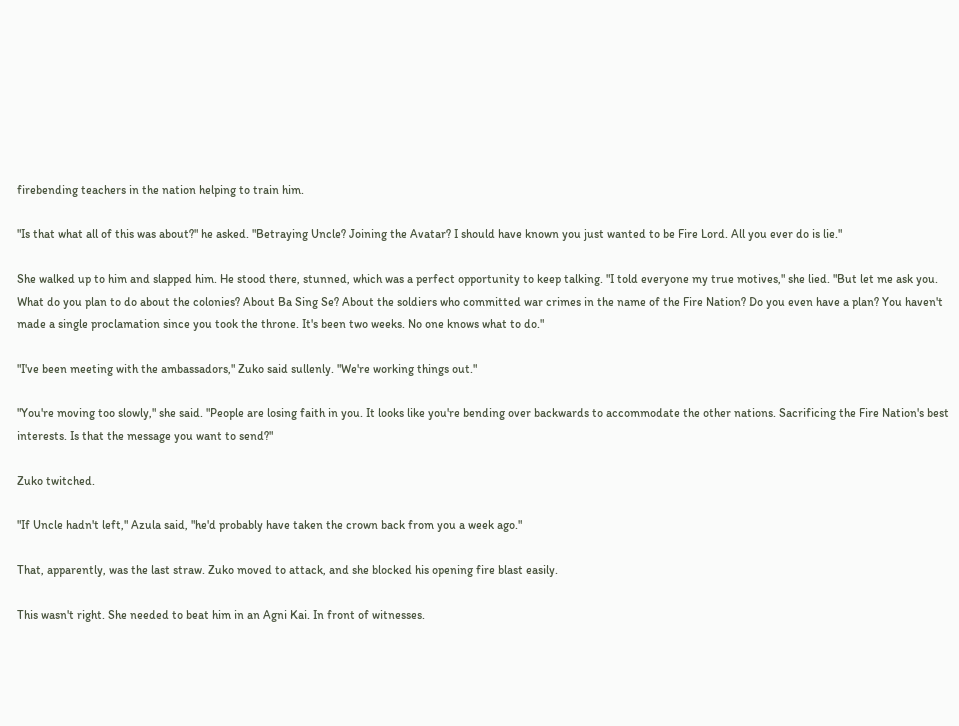firebending teachers in the nation helping to train him.

"Is that what all of this was about?" he asked. "Betraying Uncle? Joining the Avatar? I should have known you just wanted to be Fire Lord. All you ever do is lie."

She walked up to him and slapped him. He stood there, stunned, which was a perfect opportunity to keep talking. "I told everyone my true motives," she lied. "But let me ask you. What do you plan to do about the colonies? About Ba Sing Se? About the soldiers who committed war crimes in the name of the Fire Nation? Do you even have a plan? You haven't made a single proclamation since you took the throne. It's been two weeks. No one knows what to do."

"I've been meeting with the ambassadors," Zuko said sullenly. "We're working things out."

"You're moving too slowly," she said. "People are losing faith in you. It looks like you're bending over backwards to accommodate the other nations. Sacrificing the Fire Nation's best interests. Is that the message you want to send?"

Zuko twitched.

"If Uncle hadn't left," Azula said, "he'd probably have taken the crown back from you a week ago."

That, apparently, was the last straw. Zuko moved to attack, and she blocked his opening fire blast easily.

This wasn't right. She needed to beat him in an Agni Kai. In front of witnesses.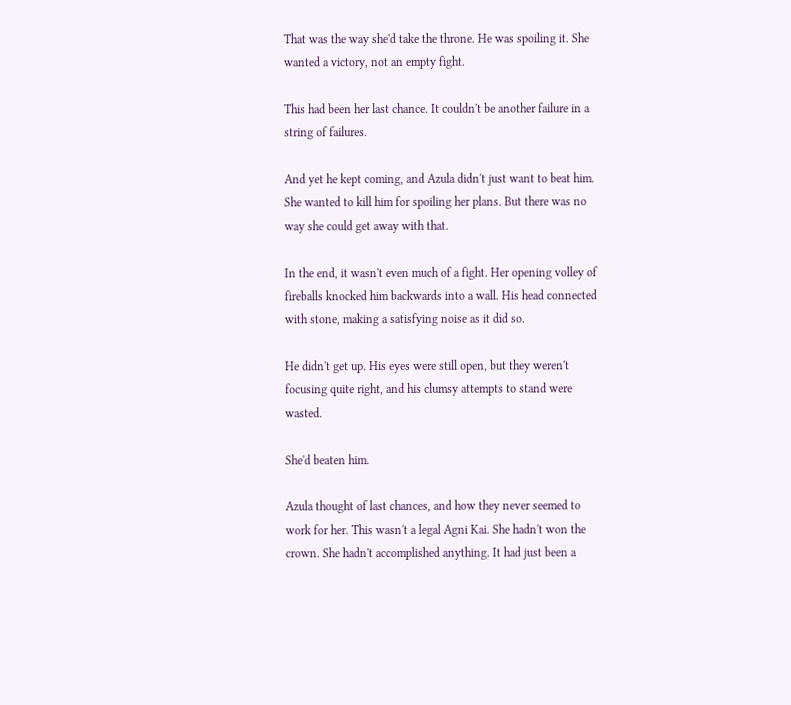That was the way she'd take the throne. He was spoiling it. She wanted a victory, not an empty fight.

This had been her last chance. It couldn't be another failure in a string of failures.

And yet he kept coming, and Azula didn't just want to beat him. She wanted to kill him for spoiling her plans. But there was no way she could get away with that.

In the end, it wasn't even much of a fight. Her opening volley of fireballs knocked him backwards into a wall. His head connected with stone, making a satisfying noise as it did so.

He didn't get up. His eyes were still open, but they weren't focusing quite right, and his clumsy attempts to stand were wasted.

She'd beaten him.

Azula thought of last chances, and how they never seemed to work for her. This wasn't a legal Agni Kai. She hadn't won the crown. She hadn't accomplished anything. It had just been a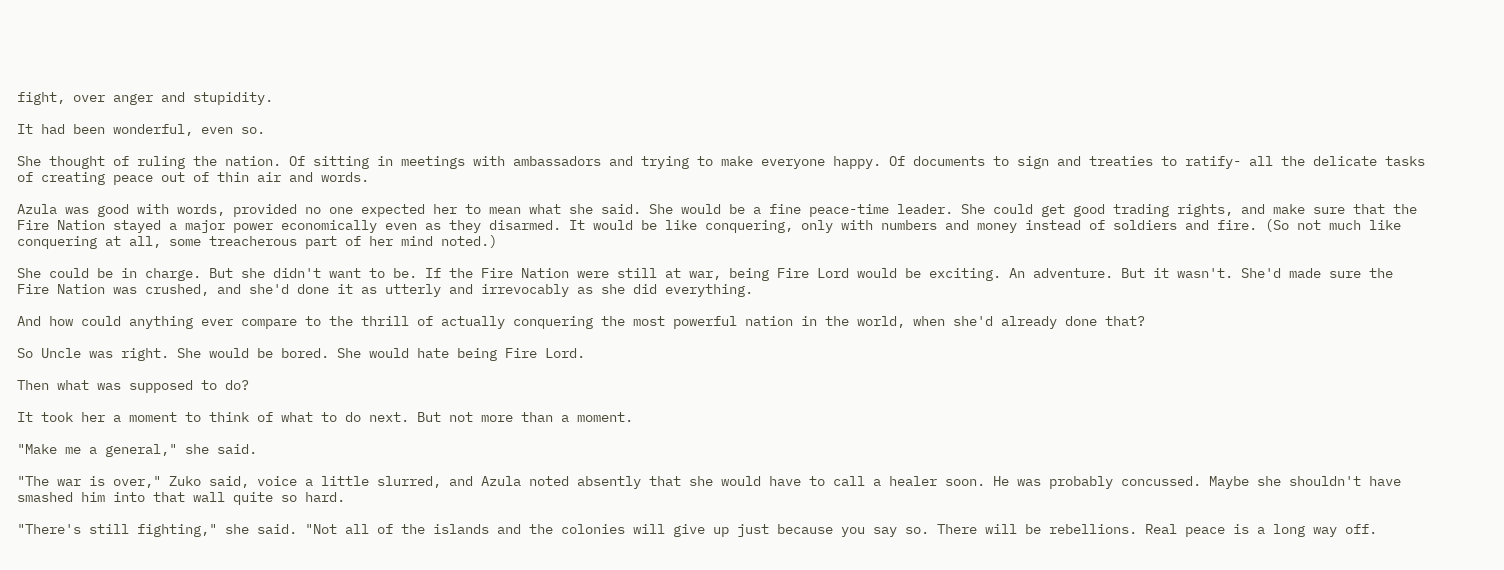fight, over anger and stupidity.

It had been wonderful, even so.

She thought of ruling the nation. Of sitting in meetings with ambassadors and trying to make everyone happy. Of documents to sign and treaties to ratify- all the delicate tasks of creating peace out of thin air and words.

Azula was good with words, provided no one expected her to mean what she said. She would be a fine peace-time leader. She could get good trading rights, and make sure that the Fire Nation stayed a major power economically even as they disarmed. It would be like conquering, only with numbers and money instead of soldiers and fire. (So not much like conquering at all, some treacherous part of her mind noted.)

She could be in charge. But she didn't want to be. If the Fire Nation were still at war, being Fire Lord would be exciting. An adventure. But it wasn't. She'd made sure the Fire Nation was crushed, and she'd done it as utterly and irrevocably as she did everything.

And how could anything ever compare to the thrill of actually conquering the most powerful nation in the world, when she'd already done that?

So Uncle was right. She would be bored. She would hate being Fire Lord.

Then what was supposed to do?

It took her a moment to think of what to do next. But not more than a moment.

"Make me a general," she said.

"The war is over," Zuko said, voice a little slurred, and Azula noted absently that she would have to call a healer soon. He was probably concussed. Maybe she shouldn't have smashed him into that wall quite so hard.

"There's still fighting," she said. "Not all of the islands and the colonies will give up just because you say so. There will be rebellions. Real peace is a long way off.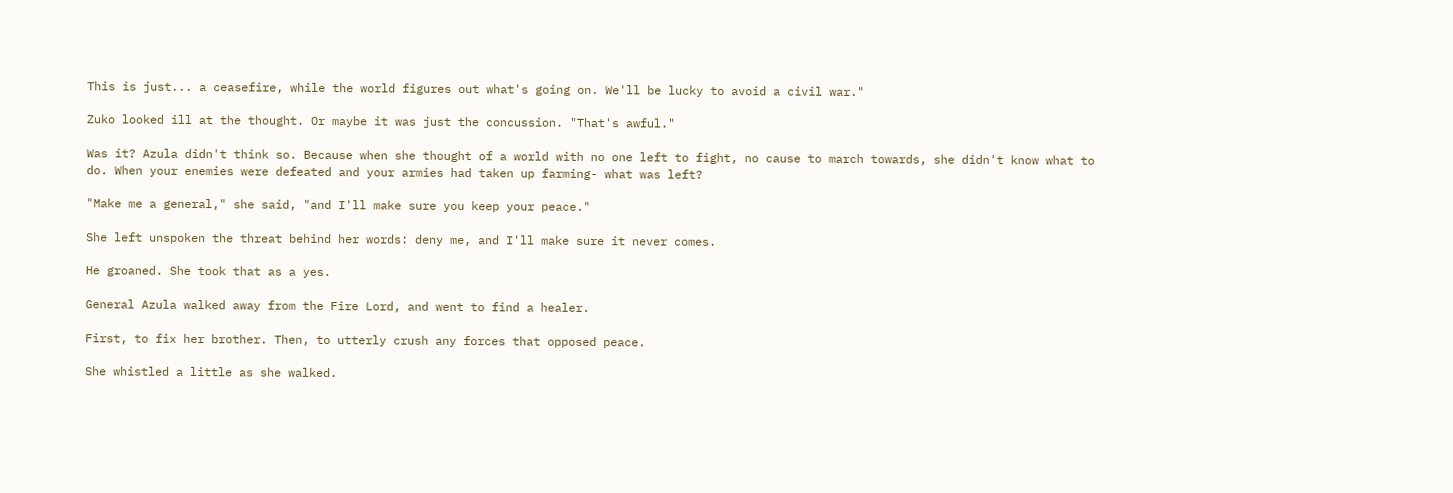This is just... a ceasefire, while the world figures out what's going on. We'll be lucky to avoid a civil war."

Zuko looked ill at the thought. Or maybe it was just the concussion. "That's awful."

Was it? Azula didn't think so. Because when she thought of a world with no one left to fight, no cause to march towards, she didn't know what to do. When your enemies were defeated and your armies had taken up farming- what was left?

"Make me a general," she said, "and I'll make sure you keep your peace."

She left unspoken the threat behind her words: deny me, and I'll make sure it never comes.

He groaned. She took that as a yes.

General Azula walked away from the Fire Lord, and went to find a healer.

First, to fix her brother. Then, to utterly crush any forces that opposed peace.

She whistled a little as she walked.